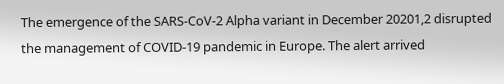The emergence of the SARS-CoV-2 Alpha variant in December 20201,2 disrupted the management of COVID-19 pandemic in Europe. The alert arrived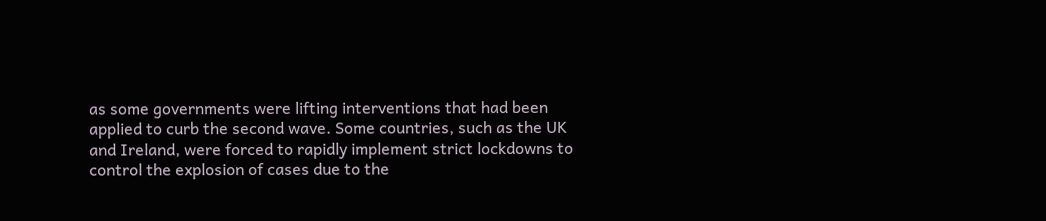as some governments were lifting interventions that had been applied to curb the second wave. Some countries, such as the UK and Ireland, were forced to rapidly implement strict lockdowns to control the explosion of cases due to the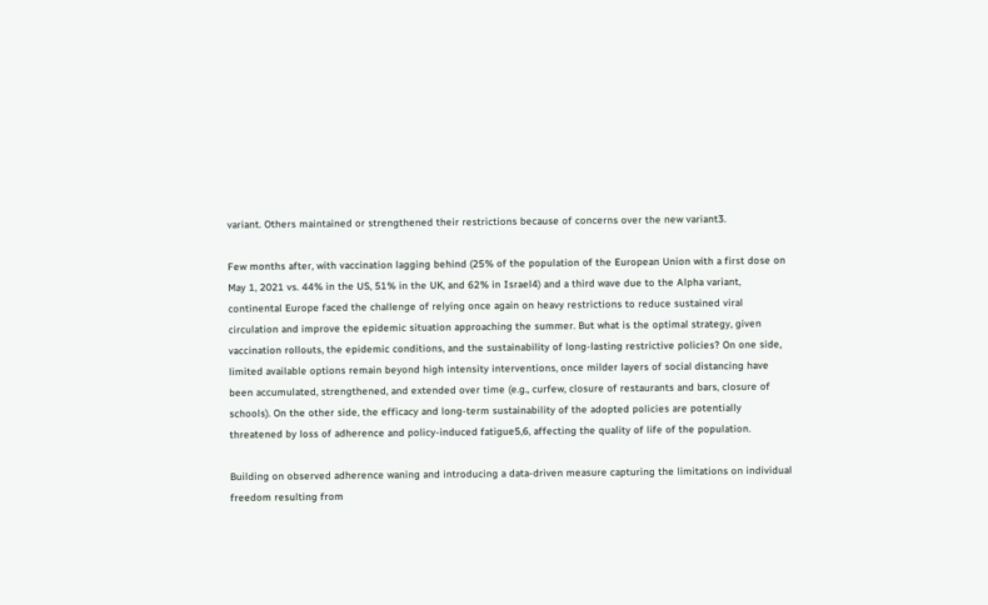variant. Others maintained or strengthened their restrictions because of concerns over the new variant3.

Few months after, with vaccination lagging behind (25% of the population of the European Union with a first dose on May 1, 2021 vs. 44% in the US, 51% in the UK, and 62% in Israel4) and a third wave due to the Alpha variant, continental Europe faced the challenge of relying once again on heavy restrictions to reduce sustained viral circulation and improve the epidemic situation approaching the summer. But what is the optimal strategy, given vaccination rollouts, the epidemic conditions, and the sustainability of long-lasting restrictive policies? On one side, limited available options remain beyond high intensity interventions, once milder layers of social distancing have been accumulated, strengthened, and extended over time (e.g., curfew, closure of restaurants and bars, closure of schools). On the other side, the efficacy and long-term sustainability of the adopted policies are potentially threatened by loss of adherence and policy-induced fatigue5,6, affecting the quality of life of the population.

Building on observed adherence waning and introducing a data-driven measure capturing the limitations on individual freedom resulting from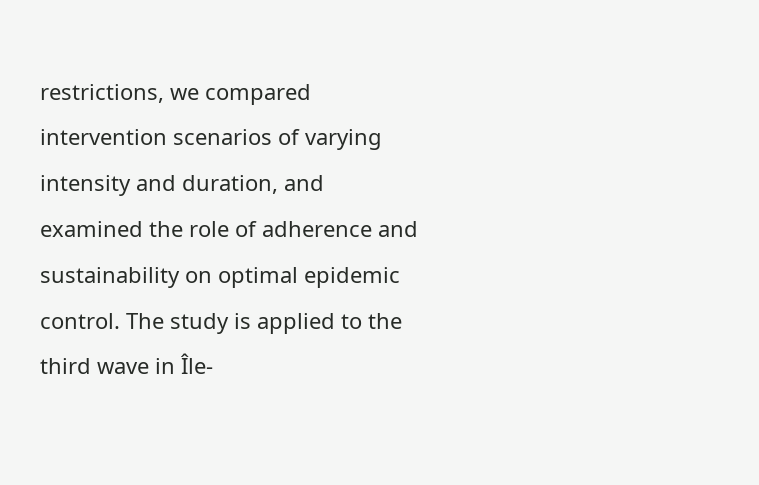restrictions, we compared intervention scenarios of varying intensity and duration, and examined the role of adherence and sustainability on optimal epidemic control. The study is applied to the third wave in Île-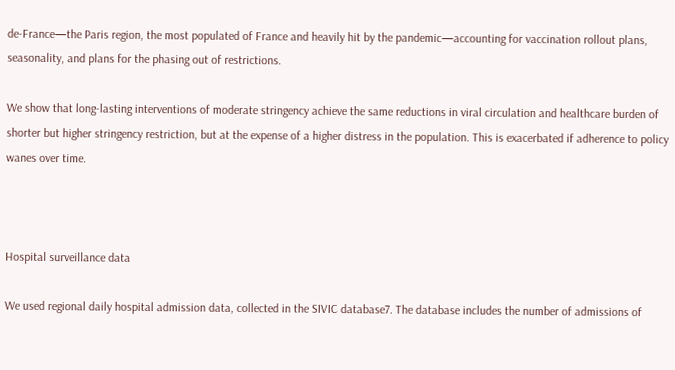de-France—the Paris region, the most populated of France and heavily hit by the pandemic—accounting for vaccination rollout plans, seasonality, and plans for the phasing out of restrictions.

We show that long-lasting interventions of moderate stringency achieve the same reductions in viral circulation and healthcare burden of shorter but higher stringency restriction, but at the expense of a higher distress in the population. This is exacerbated if adherence to policy wanes over time.



Hospital surveillance data

We used regional daily hospital admission data, collected in the SIVIC database7. The database includes the number of admissions of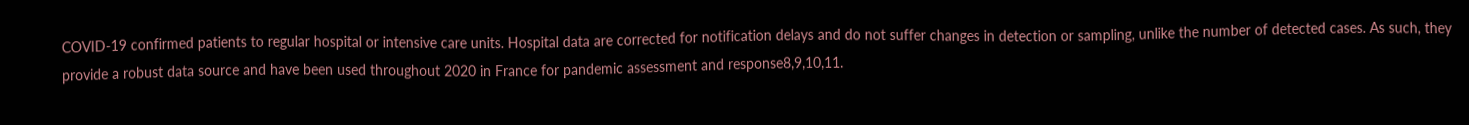COVID-19 confirmed patients to regular hospital or intensive care units. Hospital data are corrected for notification delays and do not suffer changes in detection or sampling, unlike the number of detected cases. As such, they provide a robust data source and have been used throughout 2020 in France for pandemic assessment and response8,9,10,11.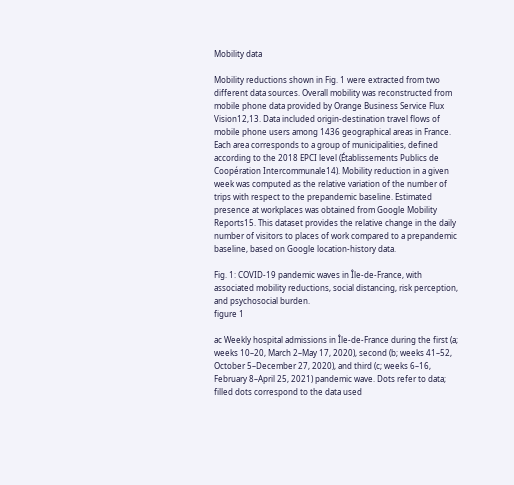Mobility data

Mobility reductions shown in Fig. 1 were extracted from two different data sources. Overall mobility was reconstructed from mobile phone data provided by Orange Business Service Flux Vision12,13. Data included origin-destination travel flows of mobile phone users among 1436 geographical areas in France. Each area corresponds to a group of municipalities, defined according to the 2018 EPCI level (Établissements Publics de Coopération Intercommunale14). Mobility reduction in a given week was computed as the relative variation of the number of trips with respect to the prepandemic baseline. Estimated presence at workplaces was obtained from Google Mobility Reports15. This dataset provides the relative change in the daily number of visitors to places of work compared to a prepandemic baseline, based on Google location-history data.

Fig. 1: COVID-19 pandemic waves in Île-de-France, with associated mobility reductions, social distancing, risk perception, and psychosocial burden.
figure 1

ac Weekly hospital admissions in Île-de-France during the first (a; weeks 10–20, March 2–May 17, 2020), second (b; weeks 41–52, October 5–December 27, 2020), and third (c; weeks 6–16, February 8–April 25, 2021) pandemic wave. Dots refer to data; filled dots correspond to the data used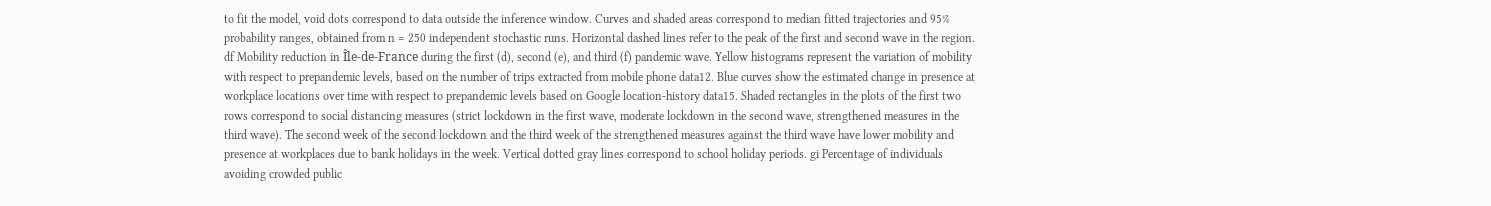to fit the model, void dots correspond to data outside the inference window. Curves and shaded areas correspond to median fitted trajectories and 95% probability ranges, obtained from n = 250 independent stochastic runs. Horizontal dashed lines refer to the peak of the first and second wave in the region. df Mobility reduction in Île-de-France during the first (d), second (e), and third (f) pandemic wave. Yellow histograms represent the variation of mobility with respect to prepandemic levels, based on the number of trips extracted from mobile phone data12. Blue curves show the estimated change in presence at workplace locations over time with respect to prepandemic levels based on Google location-history data15. Shaded rectangles in the plots of the first two rows correspond to social distancing measures (strict lockdown in the first wave, moderate lockdown in the second wave, strengthened measures in the third wave). The second week of the second lockdown and the third week of the strengthened measures against the third wave have lower mobility and presence at workplaces due to bank holidays in the week. Vertical dotted gray lines correspond to school holiday periods. gi Percentage of individuals avoiding crowded public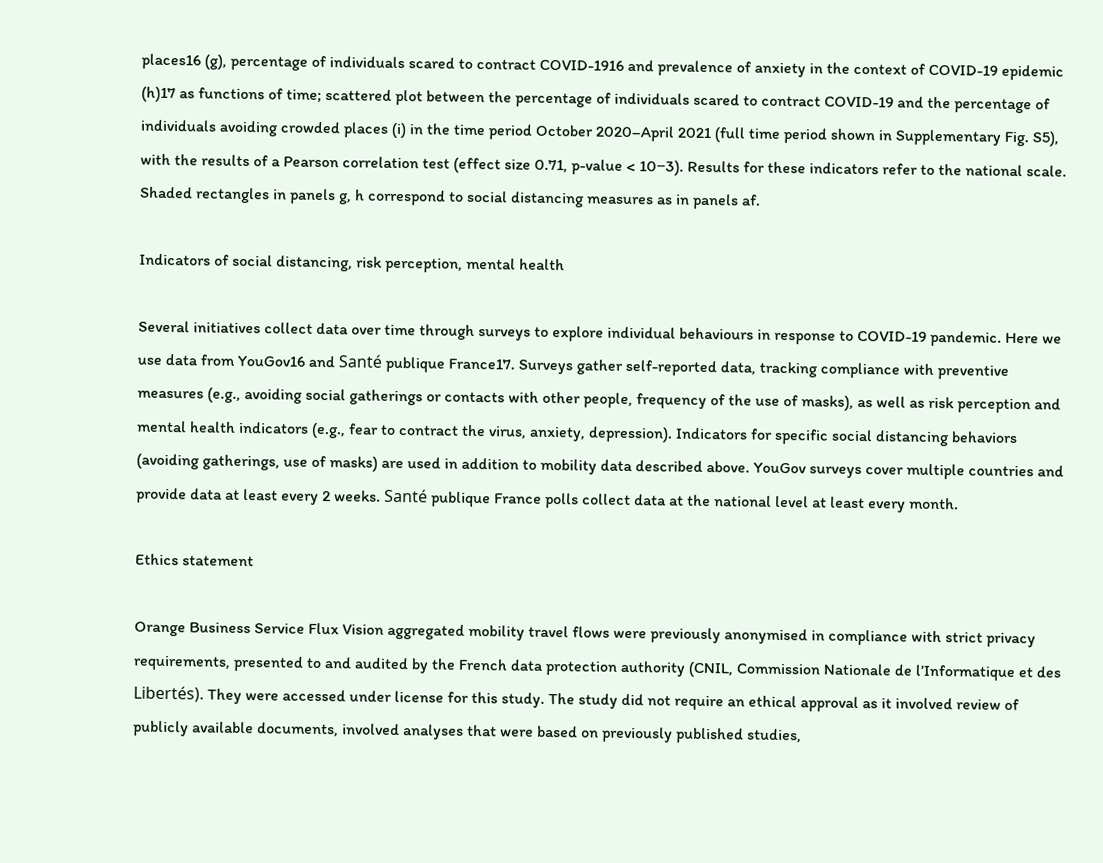places16 (g), percentage of individuals scared to contract COVID-1916 and prevalence of anxiety in the context of COVID-19 epidemic (h)17 as functions of time; scattered plot between the percentage of individuals scared to contract COVID-19 and the percentage of individuals avoiding crowded places (i) in the time period October 2020–April 2021 (full time period shown in Supplementary Fig. S5), with the results of a Pearson correlation test (effect size 0.71, p-value < 10−3). Results for these indicators refer to the national scale. Shaded rectangles in panels g, h correspond to social distancing measures as in panels af.

Indicators of social distancing, risk perception, mental health

Several initiatives collect data over time through surveys to explore individual behaviours in response to COVID-19 pandemic. Here we use data from YouGov16 and Santé publique France17. Surveys gather self-reported data, tracking compliance with preventive measures (e.g., avoiding social gatherings or contacts with other people, frequency of the use of masks), as well as risk perception and mental health indicators (e.g., fear to contract the virus, anxiety, depression). Indicators for specific social distancing behaviors (avoiding gatherings, use of masks) are used in addition to mobility data described above. YouGov surveys cover multiple countries and provide data at least every 2 weeks. Santé publique France polls collect data at the national level at least every month.

Ethics statement

Orange Business Service Flux Vision aggregated mobility travel flows were previously anonymised in compliance with strict privacy requirements, presented to and audited by the French data protection authority (CNIL, Commission Nationale de l’Informatique et des Libertés). They were accessed under license for this study. The study did not require an ethical approval as it involved review of publicly available documents, involved analyses that were based on previously published studies,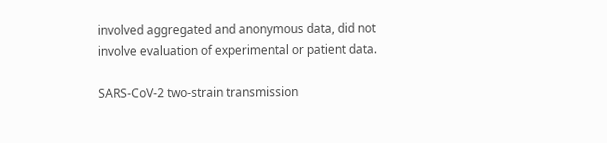involved aggregated and anonymous data, did not involve evaluation of experimental or patient data.

SARS-CoV-2 two-strain transmission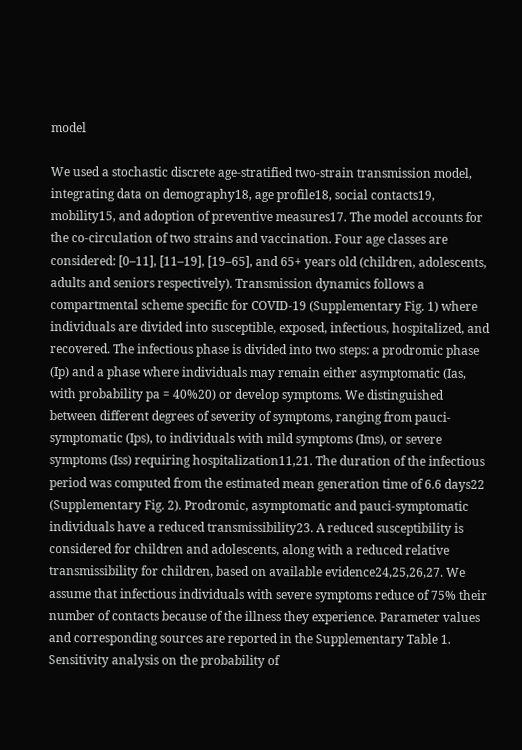model

We used a stochastic discrete age-stratified two-strain transmission model, integrating data on demography18, age profile18, social contacts19, mobility15, and adoption of preventive measures17. The model accounts for the co-circulation of two strains and vaccination. Four age classes are considered: [0–11], [11–19], [19–65], and 65+ years old (children, adolescents, adults and seniors respectively). Transmission dynamics follows a compartmental scheme specific for COVID-19 (Supplementary Fig. 1) where individuals are divided into susceptible, exposed, infectious, hospitalized, and recovered. The infectious phase is divided into two steps: a prodromic phase (Ip) and a phase where individuals may remain either asymptomatic (Ias, with probability pa = 40%20) or develop symptoms. We distinguished between different degrees of severity of symptoms, ranging from pauci-symptomatic (Ips), to individuals with mild symptoms (Ims), or severe symptoms (Iss) requiring hospitalization11,21. The duration of the infectious period was computed from the estimated mean generation time of 6.6 days22 (Supplementary Fig. 2). Prodromic, asymptomatic and pauci-symptomatic individuals have a reduced transmissibility23. A reduced susceptibility is considered for children and adolescents, along with a reduced relative transmissibility for children, based on available evidence24,25,26,27. We assume that infectious individuals with severe symptoms reduce of 75% their number of contacts because of the illness they experience. Parameter values and corresponding sources are reported in the Supplementary Table 1. Sensitivity analysis on the probability of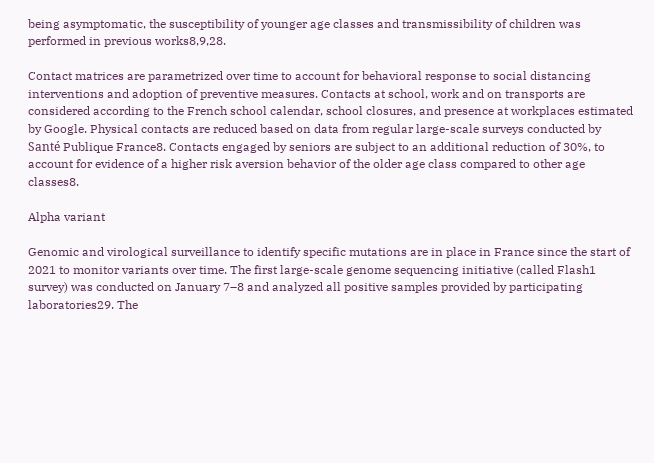being asymptomatic, the susceptibility of younger age classes and transmissibility of children was performed in previous works8,9,28.

Contact matrices are parametrized over time to account for behavioral response to social distancing interventions and adoption of preventive measures. Contacts at school, work and on transports are considered according to the French school calendar, school closures, and presence at workplaces estimated by Google. Physical contacts are reduced based on data from regular large-scale surveys conducted by Santé Publique France8. Contacts engaged by seniors are subject to an additional reduction of 30%, to account for evidence of a higher risk aversion behavior of the older age class compared to other age classes8.

Alpha variant

Genomic and virological surveillance to identify specific mutations are in place in France since the start of 2021 to monitor variants over time. The first large-scale genome sequencing initiative (called Flash1 survey) was conducted on January 7–8 and analyzed all positive samples provided by participating laboratories29. The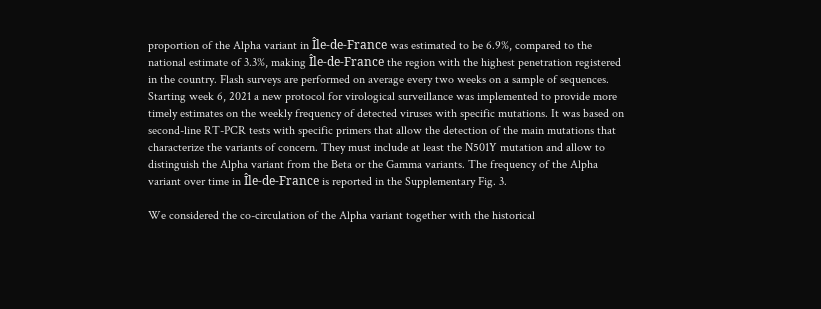proportion of the Alpha variant in Île-de-France was estimated to be 6.9%, compared to the national estimate of 3.3%, making Île-de-France the region with the highest penetration registered in the country. Flash surveys are performed on average every two weeks on a sample of sequences. Starting week 6, 2021 a new protocol for virological surveillance was implemented to provide more timely estimates on the weekly frequency of detected viruses with specific mutations. It was based on second-line RT-PCR tests with specific primers that allow the detection of the main mutations that characterize the variants of concern. They must include at least the N501Y mutation and allow to distinguish the Alpha variant from the Beta or the Gamma variants. The frequency of the Alpha variant over time in Île-de-France is reported in the Supplementary Fig. 3.

We considered the co-circulation of the Alpha variant together with the historical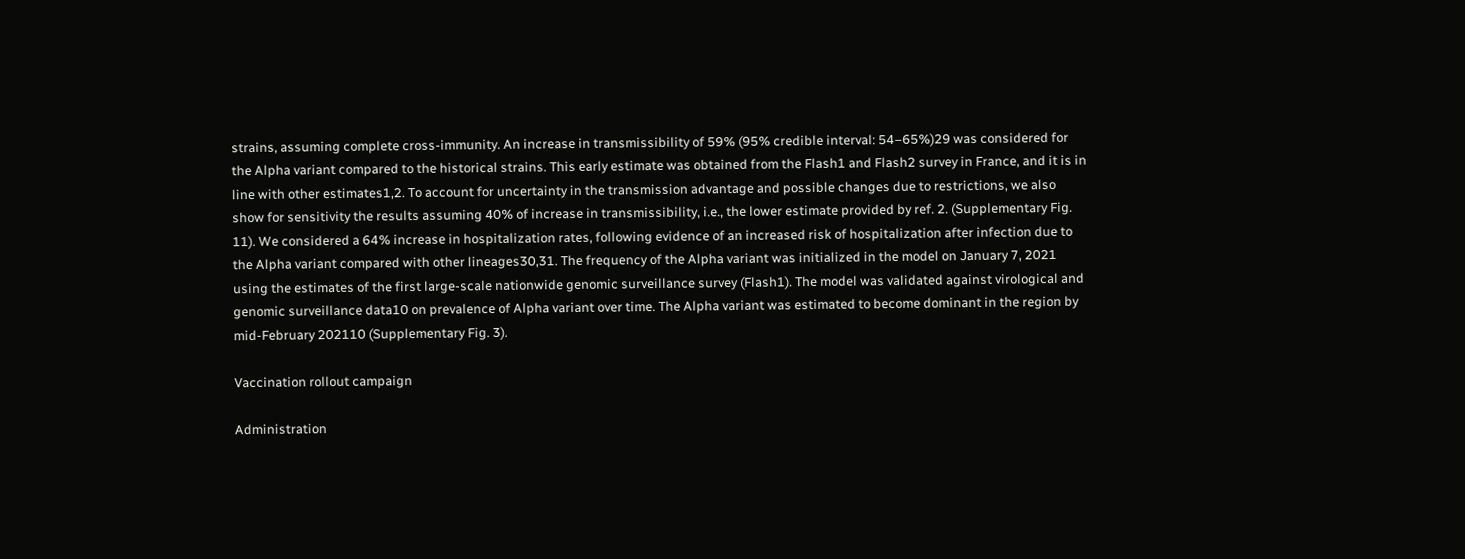strains, assuming complete cross-immunity. An increase in transmissibility of 59% (95% credible interval: 54–65%)29 was considered for the Alpha variant compared to the historical strains. This early estimate was obtained from the Flash1 and Flash2 survey in France, and it is in line with other estimates1,2. To account for uncertainty in the transmission advantage and possible changes due to restrictions, we also show for sensitivity the results assuming 40% of increase in transmissibility, i.e., the lower estimate provided by ref. 2. (Supplementary Fig. 11). We considered a 64% increase in hospitalization rates, following evidence of an increased risk of hospitalization after infection due to the Alpha variant compared with other lineages30,31. The frequency of the Alpha variant was initialized in the model on January 7, 2021 using the estimates of the first large-scale nationwide genomic surveillance survey (Flash1). The model was validated against virological and genomic surveillance data10 on prevalence of Alpha variant over time. The Alpha variant was estimated to become dominant in the region by mid-February 202110 (Supplementary Fig. 3).

Vaccination rollout campaign

Administration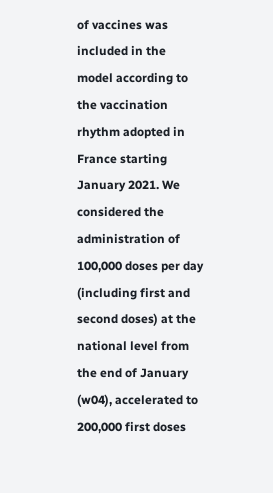of vaccines was included in the model according to the vaccination rhythm adopted in France starting January 2021. We considered the administration of 100,000 doses per day (including first and second doses) at the national level from the end of January (w04), accelerated to 200,000 first doses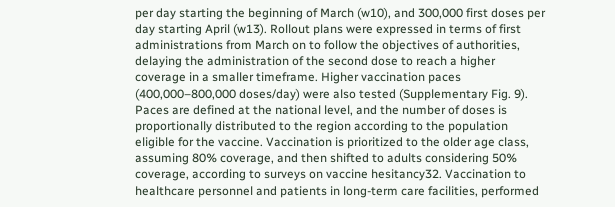per day starting the beginning of March (w10), and 300,000 first doses per day starting April (w13). Rollout plans were expressed in terms of first administrations from March on to follow the objectives of authorities, delaying the administration of the second dose to reach a higher coverage in a smaller timeframe. Higher vaccination paces (400,000–800,000 doses/day) were also tested (Supplementary Fig. 9). Paces are defined at the national level, and the number of doses is proportionally distributed to the region according to the population eligible for the vaccine. Vaccination is prioritized to the older age class, assuming 80% coverage, and then shifted to adults considering 50% coverage, according to surveys on vaccine hesitancy32. Vaccination to healthcare personnel and patients in long-term care facilities, performed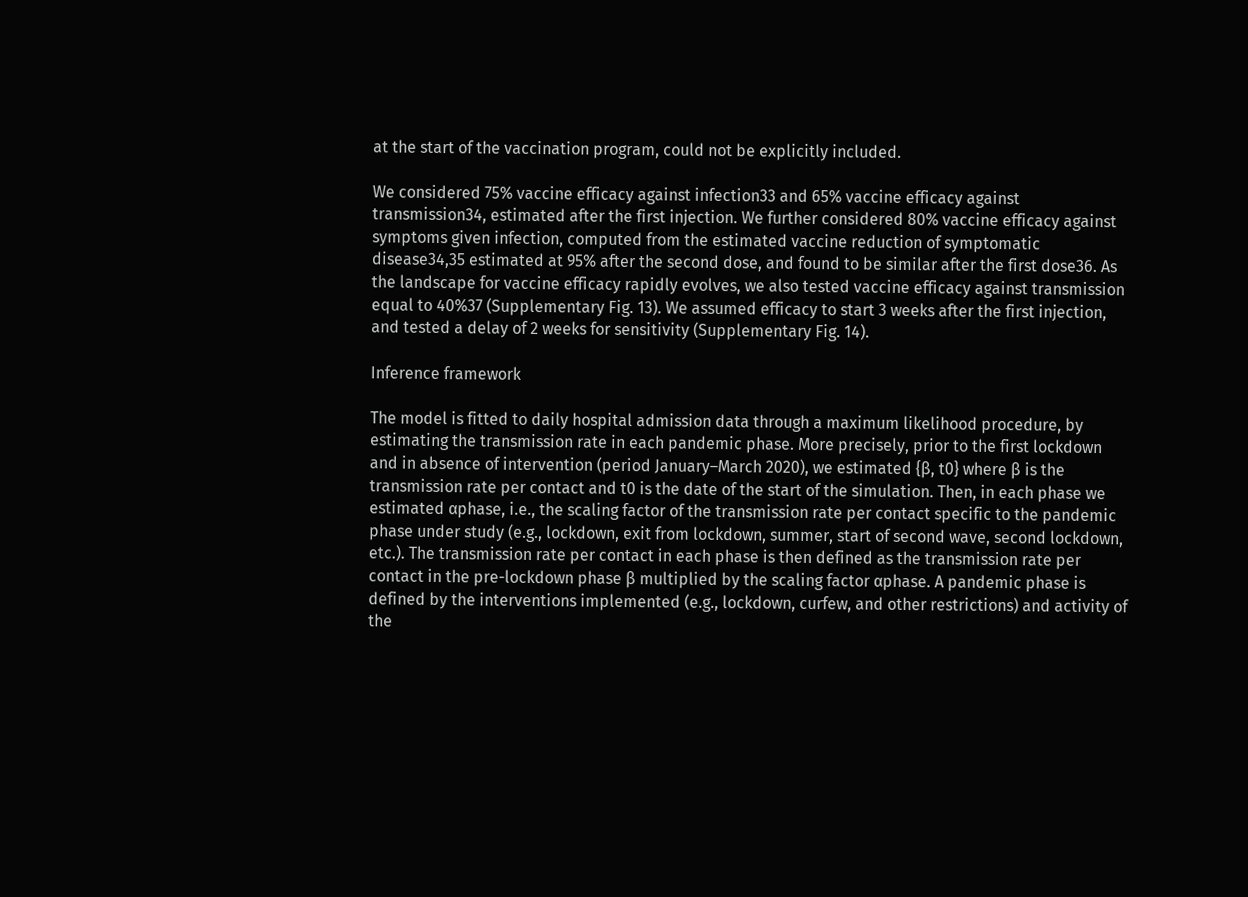at the start of the vaccination program, could not be explicitly included.

We considered 75% vaccine efficacy against infection33 and 65% vaccine efficacy against transmission34, estimated after the first injection. We further considered 80% vaccine efficacy against symptoms given infection, computed from the estimated vaccine reduction of symptomatic disease34,35 estimated at 95% after the second dose, and found to be similar after the first dose36. As the landscape for vaccine efficacy rapidly evolves, we also tested vaccine efficacy against transmission equal to 40%37 (Supplementary Fig. 13). We assumed efficacy to start 3 weeks after the first injection, and tested a delay of 2 weeks for sensitivity (Supplementary Fig. 14).

Inference framework

The model is fitted to daily hospital admission data through a maximum likelihood procedure, by estimating the transmission rate in each pandemic phase. More precisely, prior to the first lockdown and in absence of intervention (period January–March 2020), we estimated {β, t0} where β is the transmission rate per contact and t0 is the date of the start of the simulation. Then, in each phase we estimated αphase, i.e., the scaling factor of the transmission rate per contact specific to the pandemic phase under study (e.g., lockdown, exit from lockdown, summer, start of second wave, second lockdown, etc.). The transmission rate per contact in each phase is then defined as the transmission rate per contact in the pre-lockdown phase β multiplied by the scaling factor αphase. A pandemic phase is defined by the interventions implemented (e.g., lockdown, curfew, and other restrictions) and activity of the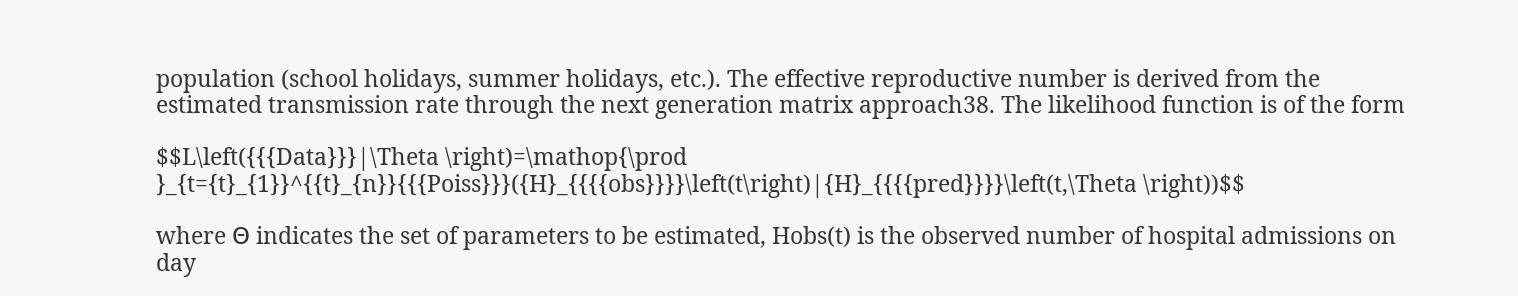population (school holidays, summer holidays, etc.). The effective reproductive number is derived from the estimated transmission rate through the next generation matrix approach38. The likelihood function is of the form

$$L\left({{{Data}}}|\Theta \right)=\mathop{\prod }_{t={t}_{1}}^{{t}_{n}}{{{Poiss}}}({H}_{{{{obs}}}}\left(t\right)|{H}_{{{{pred}}}}\left(t,\Theta \right))$$

where Θ indicates the set of parameters to be estimated, Hobs(t) is the observed number of hospital admissions on day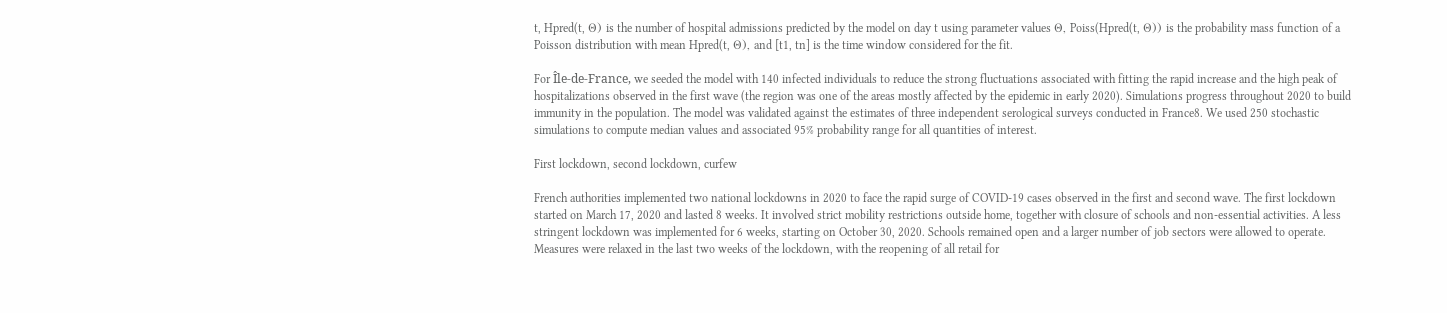t, Hpred(t, Θ) is the number of hospital admissions predicted by the model on day t using parameter values Θ, Poiss(Hpred(t, Θ)) is the probability mass function of a Poisson distribution with mean Hpred(t, Θ), and [t1, tn] is the time window considered for the fit.

For Île-de-France, we seeded the model with 140 infected individuals to reduce the strong fluctuations associated with fitting the rapid increase and the high peak of hospitalizations observed in the first wave (the region was one of the areas mostly affected by the epidemic in early 2020). Simulations progress throughout 2020 to build immunity in the population. The model was validated against the estimates of three independent serological surveys conducted in France8. We used 250 stochastic simulations to compute median values and associated 95% probability range for all quantities of interest.

First lockdown, second lockdown, curfew

French authorities implemented two national lockdowns in 2020 to face the rapid surge of COVID-19 cases observed in the first and second wave. The first lockdown started on March 17, 2020 and lasted 8 weeks. It involved strict mobility restrictions outside home, together with closure of schools and non-essential activities. A less stringent lockdown was implemented for 6 weeks, starting on October 30, 2020. Schools remained open and a larger number of job sectors were allowed to operate. Measures were relaxed in the last two weeks of the lockdown, with the reopening of all retail for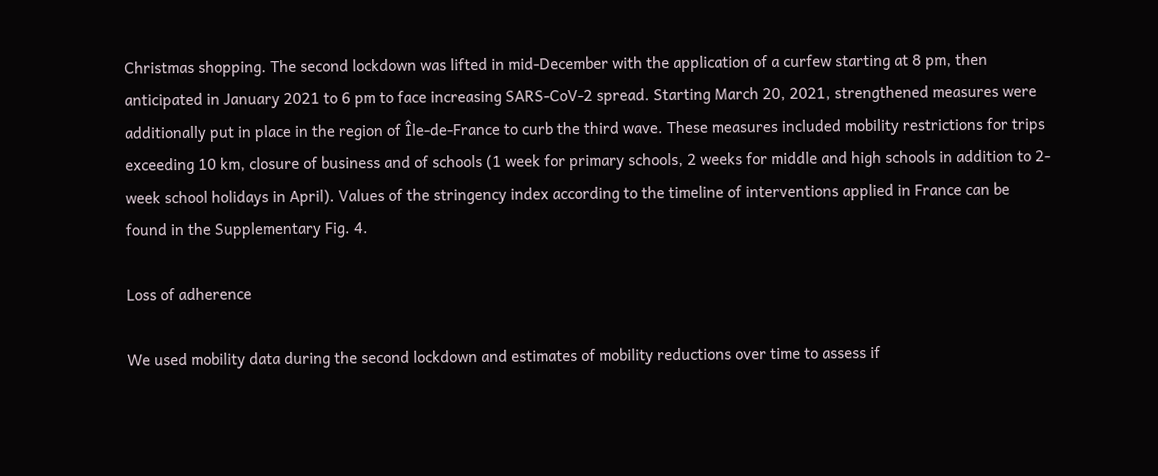Christmas shopping. The second lockdown was lifted in mid-December with the application of a curfew starting at 8 pm, then anticipated in January 2021 to 6 pm to face increasing SARS-CoV-2 spread. Starting March 20, 2021, strengthened measures were additionally put in place in the region of Île-de-France to curb the third wave. These measures included mobility restrictions for trips exceeding 10 km, closure of business and of schools (1 week for primary schools, 2 weeks for middle and high schools in addition to 2-week school holidays in April). Values of the stringency index according to the timeline of interventions applied in France can be found in the Supplementary Fig. 4.

Loss of adherence

We used mobility data during the second lockdown and estimates of mobility reductions over time to assess if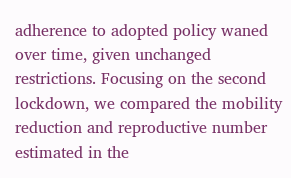adherence to adopted policy waned over time, given unchanged restrictions. Focusing on the second lockdown, we compared the mobility reduction and reproductive number estimated in the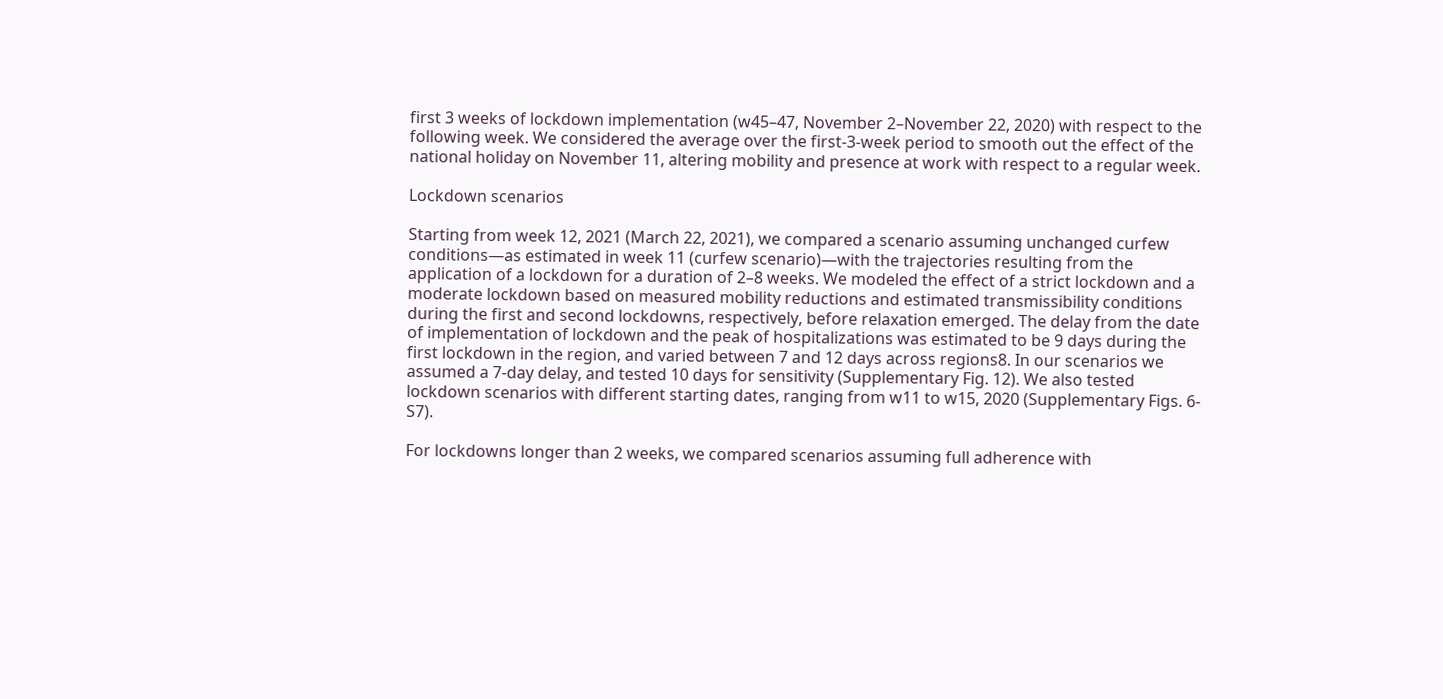first 3 weeks of lockdown implementation (w45–47, November 2–November 22, 2020) with respect to the following week. We considered the average over the first-3-week period to smooth out the effect of the national holiday on November 11, altering mobility and presence at work with respect to a regular week.

Lockdown scenarios

Starting from week 12, 2021 (March 22, 2021), we compared a scenario assuming unchanged curfew conditions—as estimated in week 11 (curfew scenario)—with the trajectories resulting from the application of a lockdown for a duration of 2–8 weeks. We modeled the effect of a strict lockdown and a moderate lockdown based on measured mobility reductions and estimated transmissibility conditions during the first and second lockdowns, respectively, before relaxation emerged. The delay from the date of implementation of lockdown and the peak of hospitalizations was estimated to be 9 days during the first lockdown in the region, and varied between 7 and 12 days across regions8. In our scenarios we assumed a 7-day delay, and tested 10 days for sensitivity (Supplementary Fig. 12). We also tested lockdown scenarios with different starting dates, ranging from w11 to w15, 2020 (Supplementary Figs. 6-S7).

For lockdowns longer than 2 weeks, we compared scenarios assuming full adherence with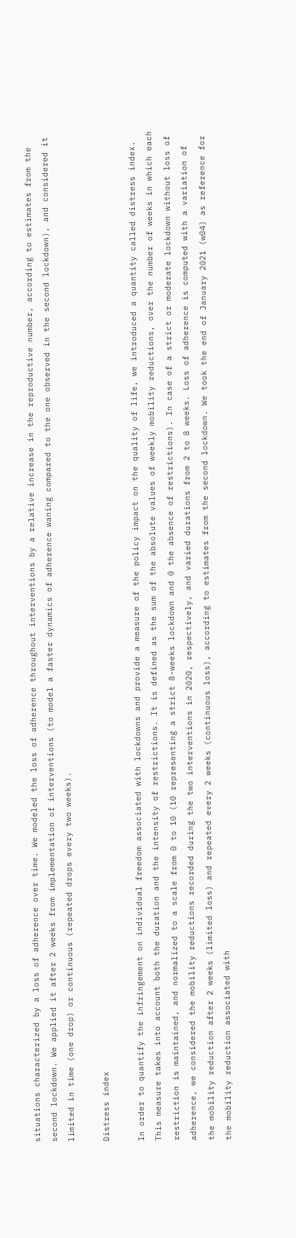situations characterized by a loss of adherence over time. We modeled the loss of adherence throughout interventions by a relative increase in the reproductive number, according to estimates from the second lockdown. We applied it after 2 weeks from implementation of interventions (to model a faster dynamics of adherence waning compared to the one observed in the second lockdown), and considered it limited in time (one drop) or continuous (repeated drops every two weeks).

Distress index

In order to quantify the infringement on individual freedom associated with lockdowns and provide a measure of the policy impact on the quality of life, we introduced a quantity called distress index. This measure takes into account both the duration and the intensity of restrictions. It is defined as the sum of the absolute values of weekly mobility reductions, over the number of weeks in which each restriction is maintained, and normalized to a scale from 0 to 10 (10 representing a strict 8-weeks lockdown and 0 the absence of restrictions). In case of a strict or moderate lockdown without loss of adherence, we considered the mobility reductions recorded during the two interventions in 2020, respectively, and varied durations from 2 to 8 weeks. Loss of adherence is computed with a variation of the mobility reduction after 2 weeks (limited loss) and repeated every 2 weeks (continuous loss), according to estimates from the second lockdown. We took the end of January 2021 (w04) as reference for the mobility reduction associated with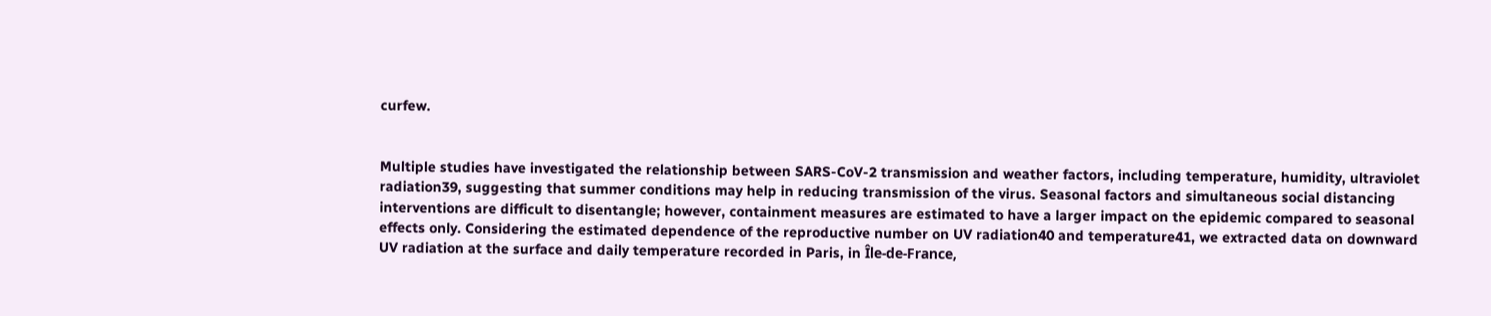curfew.


Multiple studies have investigated the relationship between SARS-CoV-2 transmission and weather factors, including temperature, humidity, ultraviolet radiation39, suggesting that summer conditions may help in reducing transmission of the virus. Seasonal factors and simultaneous social distancing interventions are difficult to disentangle; however, containment measures are estimated to have a larger impact on the epidemic compared to seasonal effects only. Considering the estimated dependence of the reproductive number on UV radiation40 and temperature41, we extracted data on downward UV radiation at the surface and daily temperature recorded in Paris, in Île-de-France,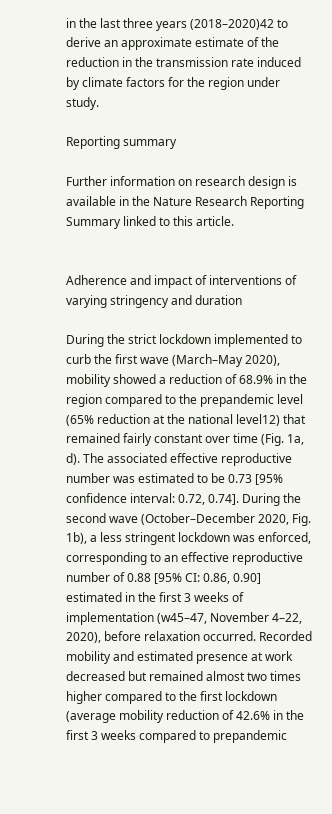in the last three years (2018–2020)42 to derive an approximate estimate of the reduction in the transmission rate induced by climate factors for the region under study.

Reporting summary

Further information on research design is available in the Nature Research Reporting Summary linked to this article.


Adherence and impact of interventions of varying stringency and duration

During the strict lockdown implemented to curb the first wave (March–May 2020), mobility showed a reduction of 68.9% in the region compared to the prepandemic level (65% reduction at the national level12) that remained fairly constant over time (Fig. 1a, d). The associated effective reproductive number was estimated to be 0.73 [95% confidence interval: 0.72, 0.74]. During the second wave (October–December 2020, Fig. 1b), a less stringent lockdown was enforced, corresponding to an effective reproductive number of 0.88 [95% CI: 0.86, 0.90] estimated in the first 3 weeks of implementation (w45–47, November 4–22, 2020), before relaxation occurred. Recorded mobility and estimated presence at work decreased but remained almost two times higher compared to the first lockdown (average mobility reduction of 42.6% in the first 3 weeks compared to prepandemic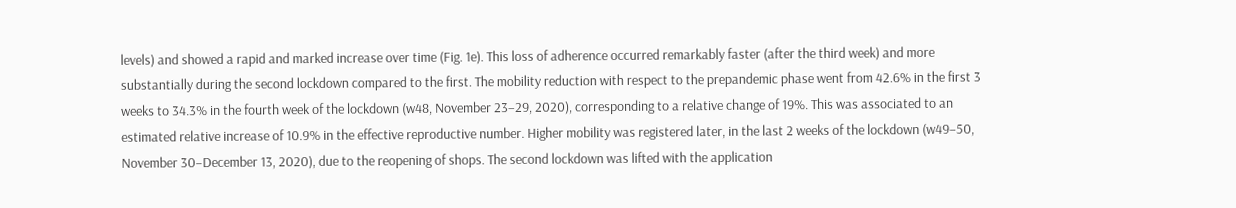levels) and showed a rapid and marked increase over time (Fig. 1e). This loss of adherence occurred remarkably faster (after the third week) and more substantially during the second lockdown compared to the first. The mobility reduction with respect to the prepandemic phase went from 42.6% in the first 3 weeks to 34.3% in the fourth week of the lockdown (w48, November 23–29, 2020), corresponding to a relative change of 19%. This was associated to an estimated relative increase of 10.9% in the effective reproductive number. Higher mobility was registered later, in the last 2 weeks of the lockdown (w49–50, November 30–December 13, 2020), due to the reopening of shops. The second lockdown was lifted with the application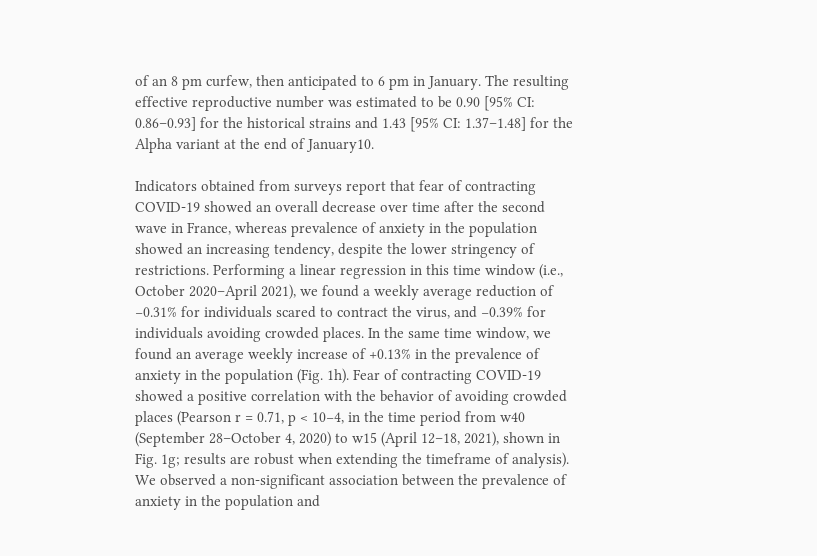of an 8 pm curfew, then anticipated to 6 pm in January. The resulting effective reproductive number was estimated to be 0.90 [95% CI: 0.86–0.93] for the historical strains and 1.43 [95% CI: 1.37–1.48] for the Alpha variant at the end of January10.

Indicators obtained from surveys report that fear of contracting COVID-19 showed an overall decrease over time after the second wave in France, whereas prevalence of anxiety in the population showed an increasing tendency, despite the lower stringency of restrictions. Performing a linear regression in this time window (i.e., October 2020–April 2021), we found a weekly average reduction of −0.31% for individuals scared to contract the virus, and −0.39% for individuals avoiding crowded places. In the same time window, we found an average weekly increase of +0.13% in the prevalence of anxiety in the population (Fig. 1h). Fear of contracting COVID-19 showed a positive correlation with the behavior of avoiding crowded places (Pearson r = 0.71, p < 10−4, in the time period from w40 (September 28–October 4, 2020) to w15 (April 12–18, 2021), shown in Fig. 1g; results are robust when extending the timeframe of analysis). We observed a non-significant association between the prevalence of anxiety in the population and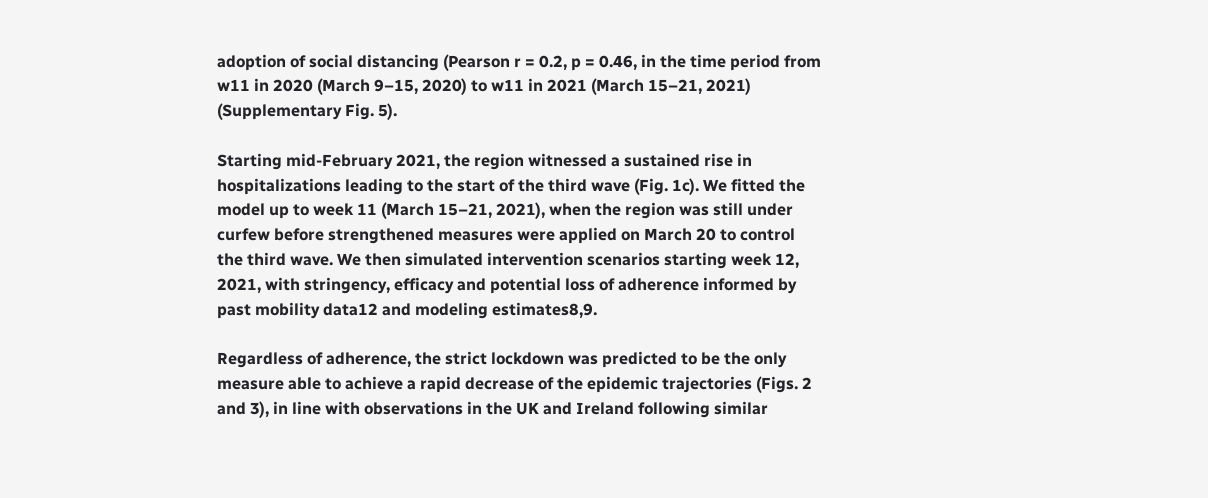adoption of social distancing (Pearson r = 0.2, p = 0.46, in the time period from w11 in 2020 (March 9–15, 2020) to w11 in 2021 (March 15–21, 2021) (Supplementary Fig. 5).

Starting mid-February 2021, the region witnessed a sustained rise in hospitalizations leading to the start of the third wave (Fig. 1c). We fitted the model up to week 11 (March 15–21, 2021), when the region was still under curfew before strengthened measures were applied on March 20 to control the third wave. We then simulated intervention scenarios starting week 12, 2021, with stringency, efficacy and potential loss of adherence informed by past mobility data12 and modeling estimates8,9.

Regardless of adherence, the strict lockdown was predicted to be the only measure able to achieve a rapid decrease of the epidemic trajectories (Figs. 2 and 3), in line with observations in the UK and Ireland following similar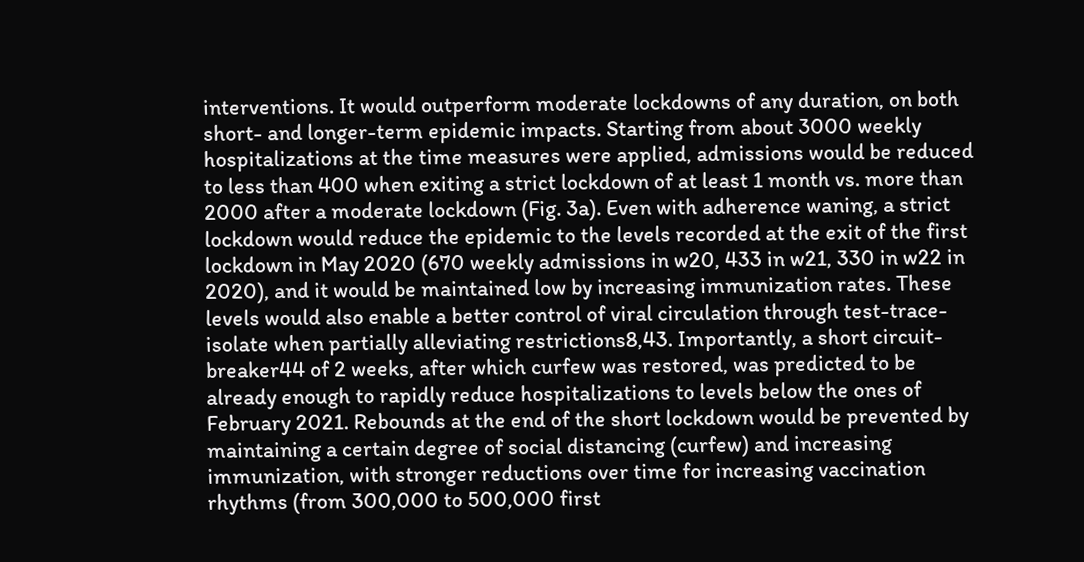interventions. It would outperform moderate lockdowns of any duration, on both short- and longer-term epidemic impacts. Starting from about 3000 weekly hospitalizations at the time measures were applied, admissions would be reduced to less than 400 when exiting a strict lockdown of at least 1 month vs. more than 2000 after a moderate lockdown (Fig. 3a). Even with adherence waning, a strict lockdown would reduce the epidemic to the levels recorded at the exit of the first lockdown in May 2020 (670 weekly admissions in w20, 433 in w21, 330 in w22 in 2020), and it would be maintained low by increasing immunization rates. These levels would also enable a better control of viral circulation through test-trace-isolate when partially alleviating restrictions8,43. Importantly, a short circuit-breaker44 of 2 weeks, after which curfew was restored, was predicted to be already enough to rapidly reduce hospitalizations to levels below the ones of February 2021. Rebounds at the end of the short lockdown would be prevented by maintaining a certain degree of social distancing (curfew) and increasing immunization, with stronger reductions over time for increasing vaccination rhythms (from 300,000 to 500,000 first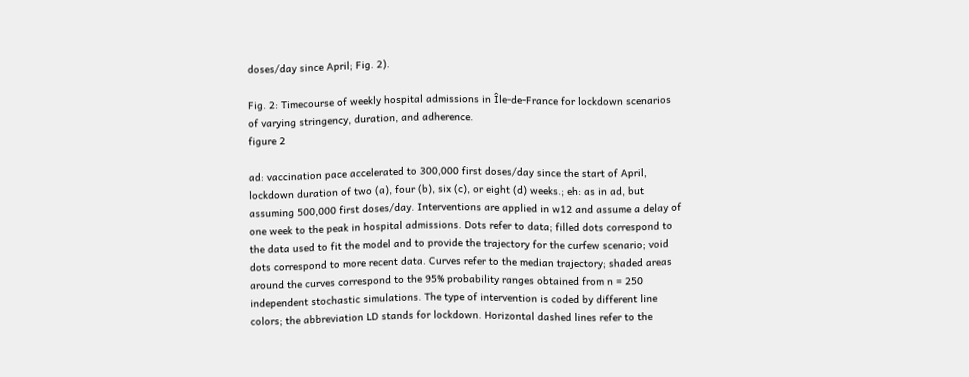doses/day since April; Fig. 2).

Fig. 2: Timecourse of weekly hospital admissions in Île-de-France for lockdown scenarios of varying stringency, duration, and adherence.
figure 2

ad: vaccination pace accelerated to 300,000 first doses/day since the start of April, lockdown duration of two (a), four (b), six (c), or eight (d) weeks.; eh: as in ad, but assuming 500,000 first doses/day. Interventions are applied in w12 and assume a delay of one week to the peak in hospital admissions. Dots refer to data; filled dots correspond to the data used to fit the model and to provide the trajectory for the curfew scenario; void dots correspond to more recent data. Curves refer to the median trajectory; shaded areas around the curves correspond to the 95% probability ranges obtained from n = 250 independent stochastic simulations. The type of intervention is coded by different line colors; the abbreviation LD stands for lockdown. Horizontal dashed lines refer to the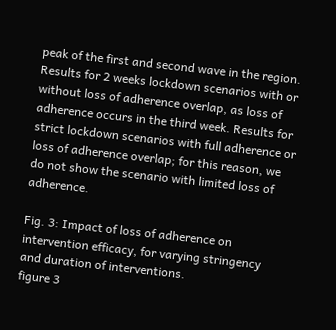peak of the first and second wave in the region. Results for 2 weeks lockdown scenarios with or without loss of adherence overlap, as loss of adherence occurs in the third week. Results for strict lockdown scenarios with full adherence or loss of adherence overlap; for this reason, we do not show the scenario with limited loss of adherence.

Fig. 3: Impact of loss of adherence on intervention efficacy, for varying stringency and duration of interventions.
figure 3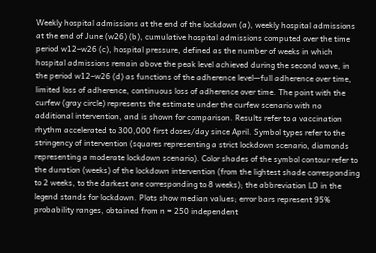Weekly hospital admissions at the end of the lockdown (a), weekly hospital admissions at the end of June (w26) (b), cumulative hospital admissions computed over the time period w12–w26 (c), hospital pressure, defined as the number of weeks in which hospital admissions remain above the peak level achieved during the second wave, in the period w12–w26 (d) as functions of the adherence level—full adherence over time, limited loss of adherence, continuous loss of adherence over time. The point with the curfew (gray circle) represents the estimate under the curfew scenario with no additional intervention, and is shown for comparison. Results refer to a vaccination rhythm accelerated to 300,000 first doses/day since April. Symbol types refer to the stringency of intervention (squares representing a strict lockdown scenario, diamonds representing a moderate lockdown scenario). Color shades of the symbol contour refer to the duration (weeks) of the lockdown intervention (from the lightest shade corresponding to 2 weeks, to the darkest one corresponding to 8 weeks); the abbreviation LD in the legend stands for lockdown. Plots show median values; error bars represent 95% probability ranges, obtained from n = 250 independent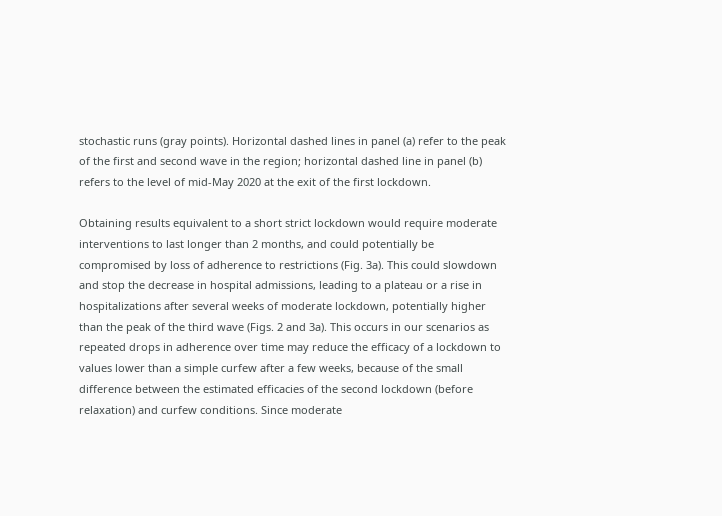stochastic runs (gray points). Horizontal dashed lines in panel (a) refer to the peak of the first and second wave in the region; horizontal dashed line in panel (b) refers to the level of mid-May 2020 at the exit of the first lockdown.

Obtaining results equivalent to a short strict lockdown would require moderate interventions to last longer than 2 months, and could potentially be compromised by loss of adherence to restrictions (Fig. 3a). This could slowdown and stop the decrease in hospital admissions, leading to a plateau or a rise in hospitalizations after several weeks of moderate lockdown, potentially higher than the peak of the third wave (Figs. 2 and 3a). This occurs in our scenarios as repeated drops in adherence over time may reduce the efficacy of a lockdown to values lower than a simple curfew after a few weeks, because of the small difference between the estimated efficacies of the second lockdown (before relaxation) and curfew conditions. Since moderate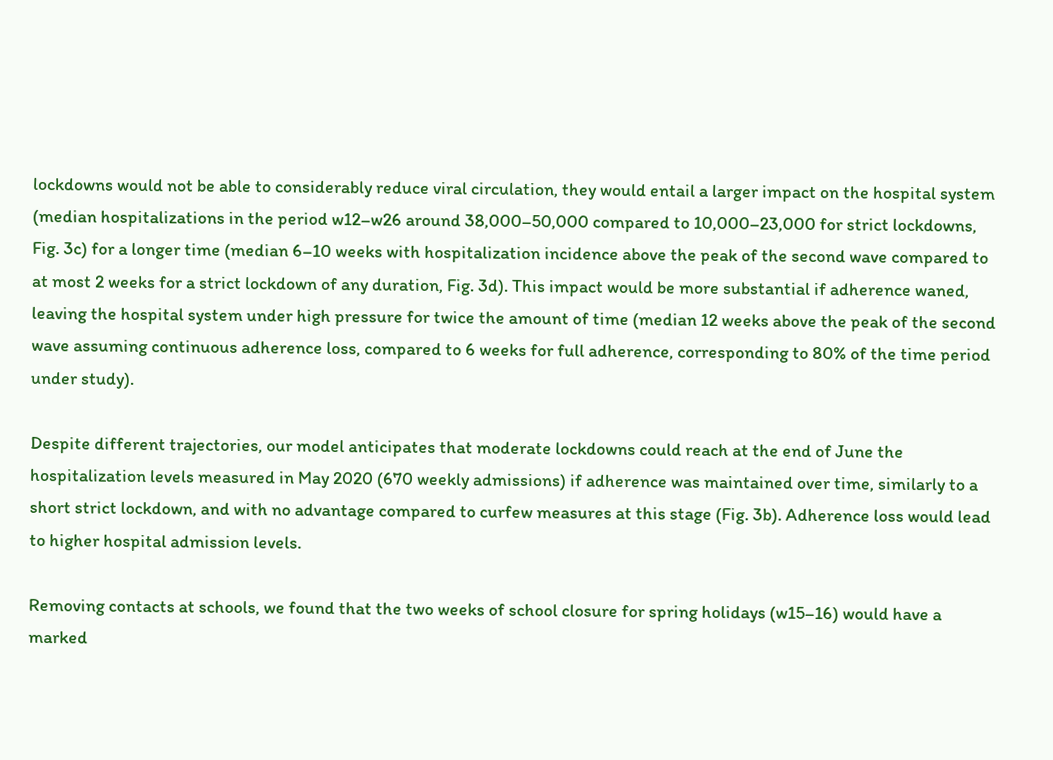lockdowns would not be able to considerably reduce viral circulation, they would entail a larger impact on the hospital system (median hospitalizations in the period w12–w26 around 38,000–50,000 compared to 10,000–23,000 for strict lockdowns, Fig. 3c) for a longer time (median 6–10 weeks with hospitalization incidence above the peak of the second wave compared to at most 2 weeks for a strict lockdown of any duration, Fig. 3d). This impact would be more substantial if adherence waned, leaving the hospital system under high pressure for twice the amount of time (median 12 weeks above the peak of the second wave assuming continuous adherence loss, compared to 6 weeks for full adherence, corresponding to 80% of the time period under study).

Despite different trajectories, our model anticipates that moderate lockdowns could reach at the end of June the hospitalization levels measured in May 2020 (670 weekly admissions) if adherence was maintained over time, similarly to a short strict lockdown, and with no advantage compared to curfew measures at this stage (Fig. 3b). Adherence loss would lead to higher hospital admission levels.

Removing contacts at schools, we found that the two weeks of school closure for spring holidays (w15–16) would have a marked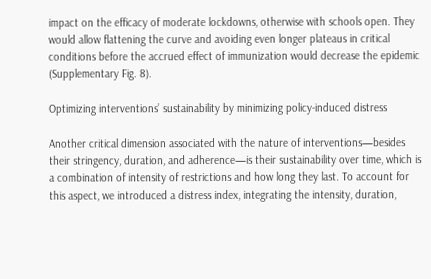impact on the efficacy of moderate lockdowns, otherwise with schools open. They would allow flattening the curve and avoiding even longer plateaus in critical conditions before the accrued effect of immunization would decrease the epidemic (Supplementary Fig. 8).

Optimizing interventions’ sustainability by minimizing policy-induced distress

Another critical dimension associated with the nature of interventions—besides their stringency, duration, and adherence—is their sustainability over time, which is a combination of intensity of restrictions and how long they last. To account for this aspect, we introduced a distress index, integrating the intensity, duration,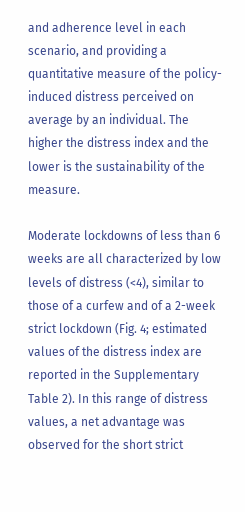and adherence level in each scenario, and providing a quantitative measure of the policy-induced distress perceived on average by an individual. The higher the distress index and the lower is the sustainability of the measure.

Moderate lockdowns of less than 6 weeks are all characterized by low levels of distress (<4), similar to those of a curfew and of a 2-week strict lockdown (Fig. 4; estimated values of the distress index are reported in the Supplementary Table 2). In this range of distress values, a net advantage was observed for the short strict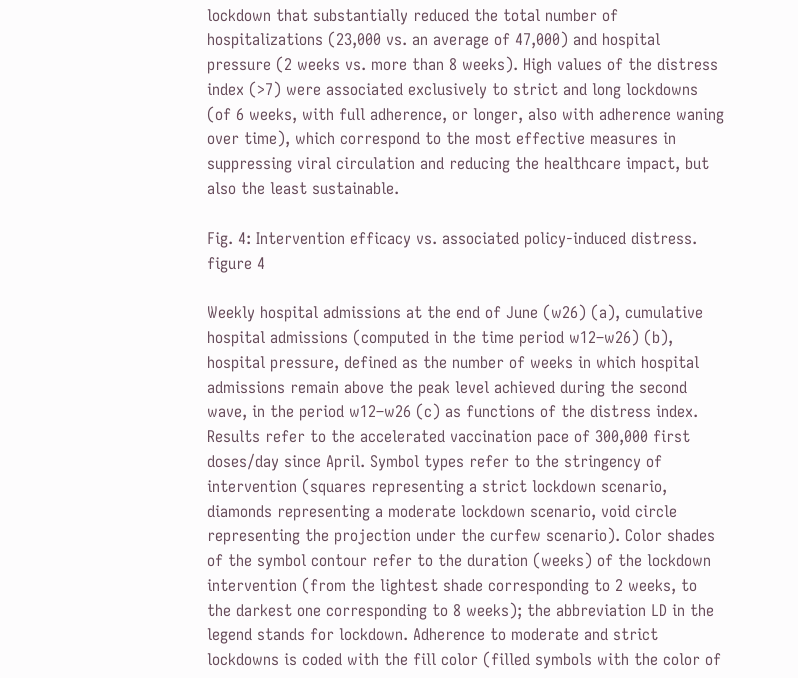lockdown that substantially reduced the total number of hospitalizations (23,000 vs. an average of 47,000) and hospital pressure (2 weeks vs. more than 8 weeks). High values of the distress index (>7) were associated exclusively to strict and long lockdowns (of 6 weeks, with full adherence, or longer, also with adherence waning over time), which correspond to the most effective measures in suppressing viral circulation and reducing the healthcare impact, but also the least sustainable.

Fig. 4: Intervention efficacy vs. associated policy-induced distress.
figure 4

Weekly hospital admissions at the end of June (w26) (a), cumulative hospital admissions (computed in the time period w12–w26) (b), hospital pressure, defined as the number of weeks in which hospital admissions remain above the peak level achieved during the second wave, in the period w12–w26 (c) as functions of the distress index. Results refer to the accelerated vaccination pace of 300,000 first doses/day since April. Symbol types refer to the stringency of intervention (squares representing a strict lockdown scenario, diamonds representing a moderate lockdown scenario, void circle representing the projection under the curfew scenario). Color shades of the symbol contour refer to the duration (weeks) of the lockdown intervention (from the lightest shade corresponding to 2 weeks, to the darkest one corresponding to 8 weeks); the abbreviation LD in the legend stands for lockdown. Adherence to moderate and strict lockdowns is coded with the fill color (filled symbols with the color of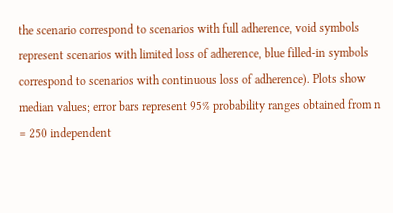the scenario correspond to scenarios with full adherence, void symbols represent scenarios with limited loss of adherence, blue filled-in symbols correspond to scenarios with continuous loss of adherence). Plots show median values; error bars represent 95% probability ranges obtained from n = 250 independent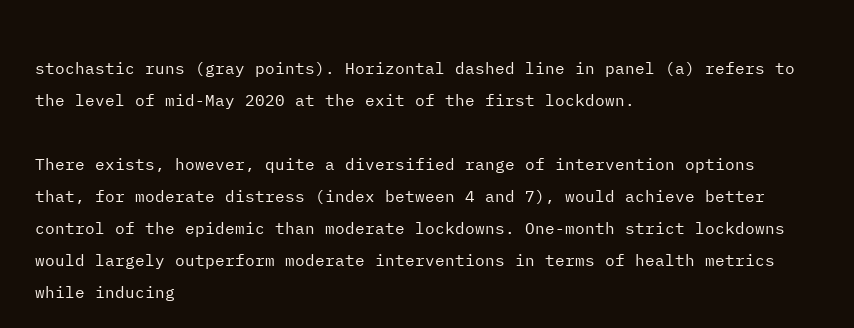stochastic runs (gray points). Horizontal dashed line in panel (a) refers to the level of mid-May 2020 at the exit of the first lockdown.

There exists, however, quite a diversified range of intervention options that, for moderate distress (index between 4 and 7), would achieve better control of the epidemic than moderate lockdowns. One-month strict lockdowns would largely outperform moderate interventions in terms of health metrics while inducing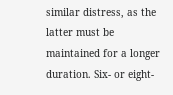similar distress, as the latter must be maintained for a longer duration. Six- or eight-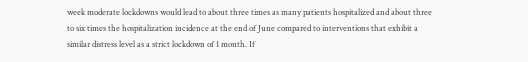week moderate lockdowns would lead to about three times as many patients hospitalized and about three to six times the hospitalization incidence at the end of June compared to interventions that exhibit a similar distress level as a strict lockdown of 1 month. If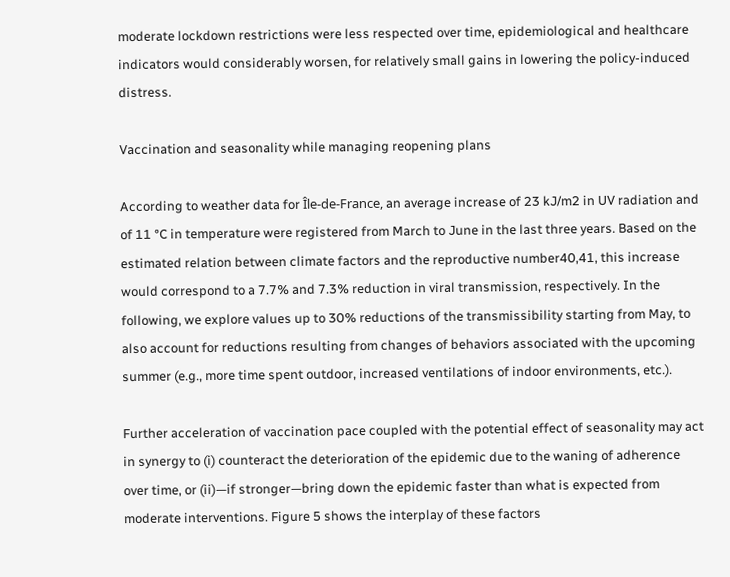moderate lockdown restrictions were less respected over time, epidemiological and healthcare indicators would considerably worsen, for relatively small gains in lowering the policy-induced distress.

Vaccination and seasonality while managing reopening plans

According to weather data for Île-de-France, an average increase of 23 kJ/m2 in UV radiation and of 11 °C in temperature were registered from March to June in the last three years. Based on the estimated relation between climate factors and the reproductive number40,41, this increase would correspond to a 7.7% and 7.3% reduction in viral transmission, respectively. In the following, we explore values up to 30% reductions of the transmissibility starting from May, to also account for reductions resulting from changes of behaviors associated with the upcoming summer (e.g., more time spent outdoor, increased ventilations of indoor environments, etc.).

Further acceleration of vaccination pace coupled with the potential effect of seasonality may act in synergy to (i) counteract the deterioration of the epidemic due to the waning of adherence over time, or (ii)—if stronger—bring down the epidemic faster than what is expected from moderate interventions. Figure 5 shows the interplay of these factors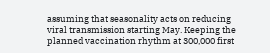assuming that seasonality acts on reducing viral transmission starting May. Keeping the planned vaccination rhythm at 300,000 first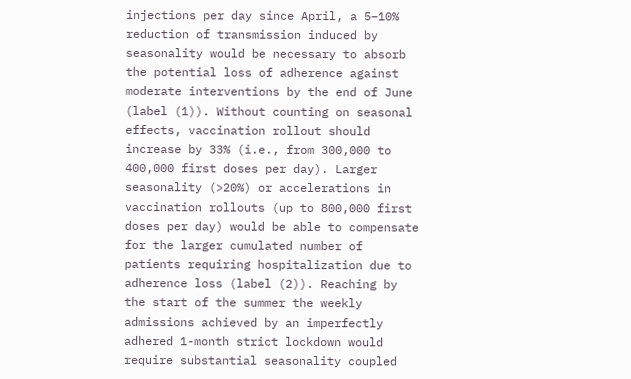injections per day since April, a 5–10% reduction of transmission induced by seasonality would be necessary to absorb the potential loss of adherence against moderate interventions by the end of June (label (1)). Without counting on seasonal effects, vaccination rollout should increase by 33% (i.e., from 300,000 to 400,000 first doses per day). Larger seasonality (>20%) or accelerations in vaccination rollouts (up to 800,000 first doses per day) would be able to compensate for the larger cumulated number of patients requiring hospitalization due to adherence loss (label (2)). Reaching by the start of the summer the weekly admissions achieved by an imperfectly adhered 1-month strict lockdown would require substantial seasonality coupled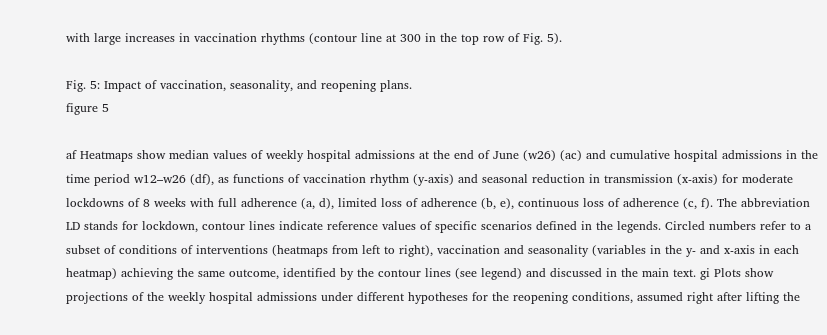with large increases in vaccination rhythms (contour line at 300 in the top row of Fig. 5).

Fig. 5: Impact of vaccination, seasonality, and reopening plans.
figure 5

af Heatmaps show median values of weekly hospital admissions at the end of June (w26) (ac) and cumulative hospital admissions in the time period w12–w26 (df), as functions of vaccination rhythm (y-axis) and seasonal reduction in transmission (x-axis) for moderate lockdowns of 8 weeks with full adherence (a, d), limited loss of adherence (b, e), continuous loss of adherence (c, f). The abbreviation LD stands for lockdown, contour lines indicate reference values of specific scenarios defined in the legends. Circled numbers refer to a subset of conditions of interventions (heatmaps from left to right), vaccination and seasonality (variables in the y- and x-axis in each heatmap) achieving the same outcome, identified by the contour lines (see legend) and discussed in the main text. gi Plots show projections of the weekly hospital admissions under different hypotheses for the reopening conditions, assumed right after lifting the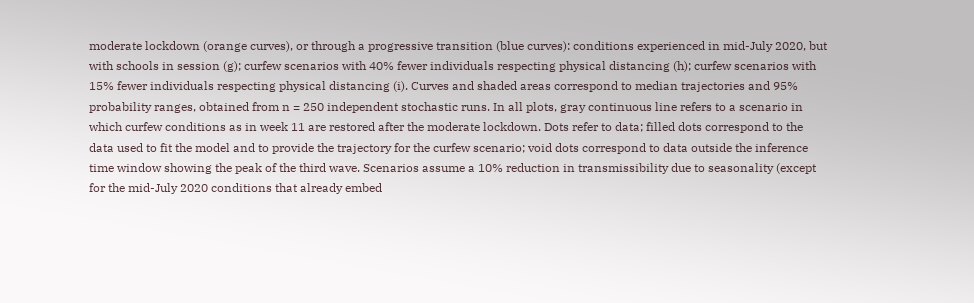moderate lockdown (orange curves), or through a progressive transition (blue curves): conditions experienced in mid-July 2020, but with schools in session (g); curfew scenarios with 40% fewer individuals respecting physical distancing (h); curfew scenarios with 15% fewer individuals respecting physical distancing (i). Curves and shaded areas correspond to median trajectories and 95% probability ranges, obtained from n = 250 independent stochastic runs. In all plots, gray continuous line refers to a scenario in which curfew conditions as in week 11 are restored after the moderate lockdown. Dots refer to data; filled dots correspond to the data used to fit the model and to provide the trajectory for the curfew scenario; void dots correspond to data outside the inference time window showing the peak of the third wave. Scenarios assume a 10% reduction in transmissibility due to seasonality (except for the mid-July 2020 conditions that already embed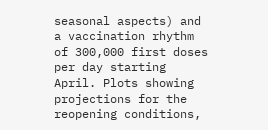seasonal aspects) and a vaccination rhythm of 300,000 first doses per day starting April. Plots showing projections for the reopening conditions,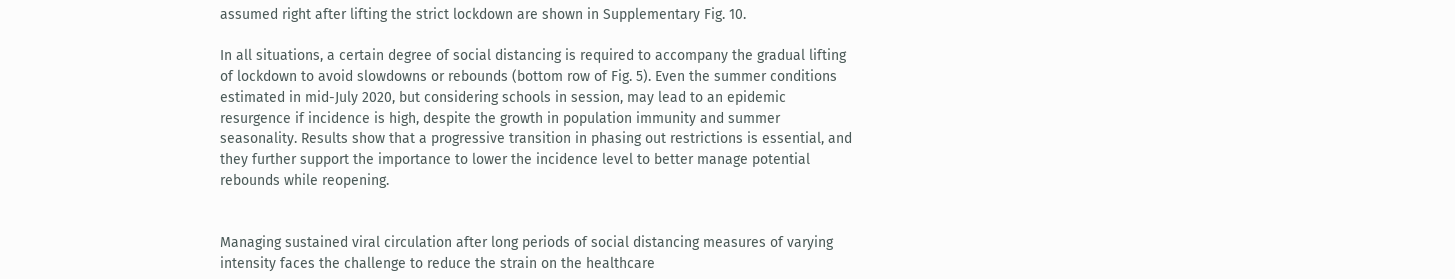assumed right after lifting the strict lockdown are shown in Supplementary Fig. 10.

In all situations, a certain degree of social distancing is required to accompany the gradual lifting of lockdown to avoid slowdowns or rebounds (bottom row of Fig. 5). Even the summer conditions estimated in mid-July 2020, but considering schools in session, may lead to an epidemic resurgence if incidence is high, despite the growth in population immunity and summer seasonality. Results show that a progressive transition in phasing out restrictions is essential, and they further support the importance to lower the incidence level to better manage potential rebounds while reopening.


Managing sustained viral circulation after long periods of social distancing measures of varying intensity faces the challenge to reduce the strain on the healthcare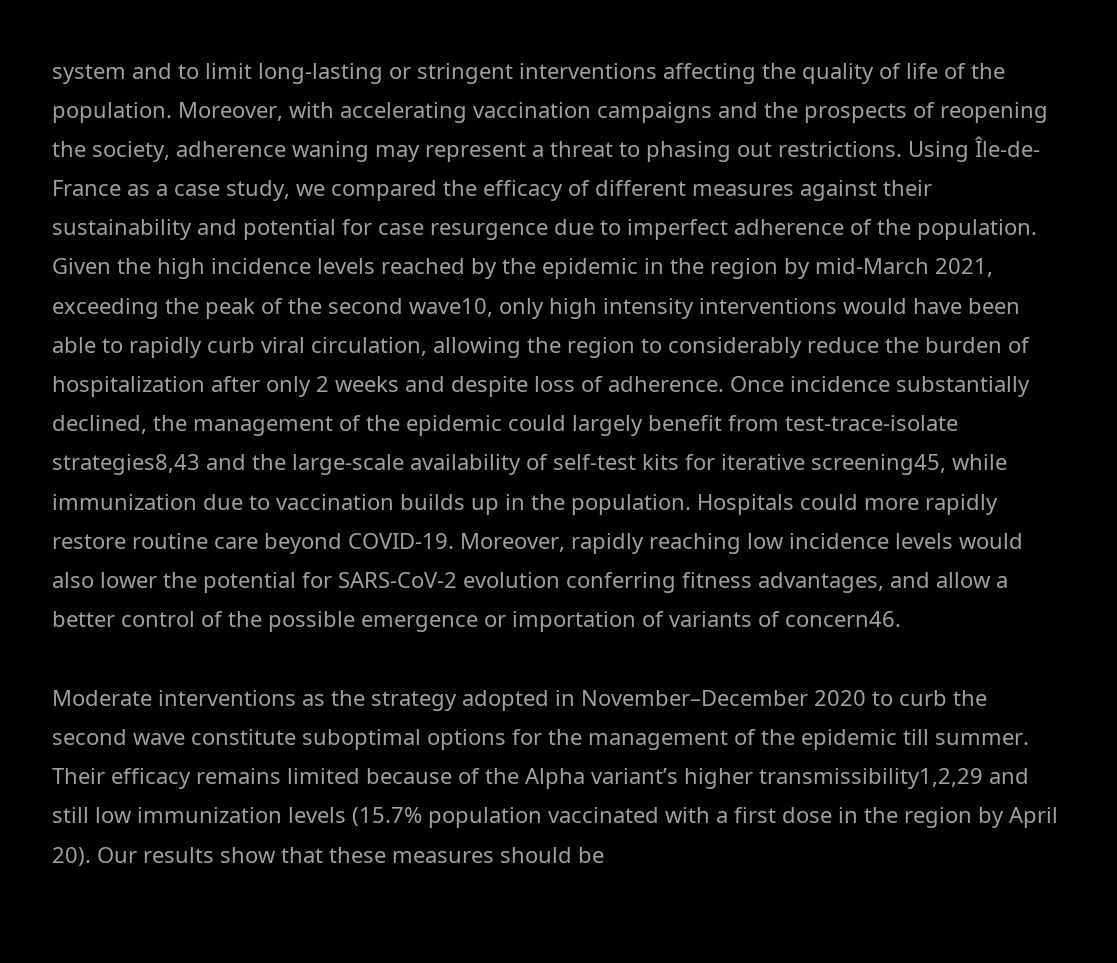system and to limit long-lasting or stringent interventions affecting the quality of life of the population. Moreover, with accelerating vaccination campaigns and the prospects of reopening the society, adherence waning may represent a threat to phasing out restrictions. Using Île-de-France as a case study, we compared the efficacy of different measures against their sustainability and potential for case resurgence due to imperfect adherence of the population. Given the high incidence levels reached by the epidemic in the region by mid-March 2021, exceeding the peak of the second wave10, only high intensity interventions would have been able to rapidly curb viral circulation, allowing the region to considerably reduce the burden of hospitalization after only 2 weeks and despite loss of adherence. Once incidence substantially declined, the management of the epidemic could largely benefit from test-trace-isolate strategies8,43 and the large-scale availability of self-test kits for iterative screening45, while immunization due to vaccination builds up in the population. Hospitals could more rapidly restore routine care beyond COVID-19. Moreover, rapidly reaching low incidence levels would also lower the potential for SARS-CoV-2 evolution conferring fitness advantages, and allow a better control of the possible emergence or importation of variants of concern46.

Moderate interventions as the strategy adopted in November–December 2020 to curb the second wave constitute suboptimal options for the management of the epidemic till summer. Their efficacy remains limited because of the Alpha variant’s higher transmissibility1,2,29 and still low immunization levels (15.7% population vaccinated with a first dose in the region by April 20). Our results show that these measures should be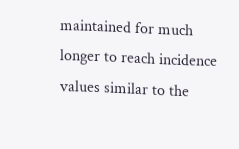maintained for much longer to reach incidence values similar to the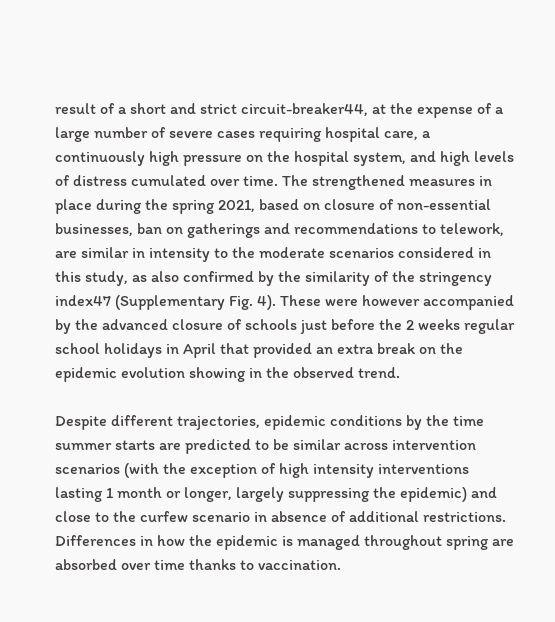result of a short and strict circuit-breaker44, at the expense of a large number of severe cases requiring hospital care, a continuously high pressure on the hospital system, and high levels of distress cumulated over time. The strengthened measures in place during the spring 2021, based on closure of non-essential businesses, ban on gatherings and recommendations to telework, are similar in intensity to the moderate scenarios considered in this study, as also confirmed by the similarity of the stringency index47 (Supplementary Fig. 4). These were however accompanied by the advanced closure of schools just before the 2 weeks regular school holidays in April that provided an extra break on the epidemic evolution showing in the observed trend.

Despite different trajectories, epidemic conditions by the time summer starts are predicted to be similar across intervention scenarios (with the exception of high intensity interventions lasting 1 month or longer, largely suppressing the epidemic) and close to the curfew scenario in absence of additional restrictions. Differences in how the epidemic is managed throughout spring are absorbed over time thanks to vaccination.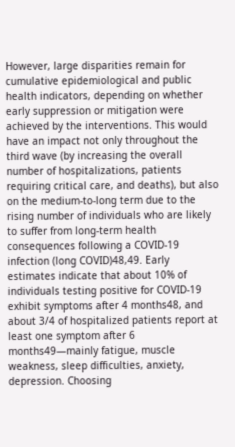However, large disparities remain for cumulative epidemiological and public health indicators, depending on whether early suppression or mitigation were achieved by the interventions. This would have an impact not only throughout the third wave (by increasing the overall number of hospitalizations, patients requiring critical care, and deaths), but also on the medium-to-long term due to the rising number of individuals who are likely to suffer from long-term health consequences following a COVID-19 infection (long COVID)48,49. Early estimates indicate that about 10% of individuals testing positive for COVID-19 exhibit symptoms after 4 months48, and about 3/4 of hospitalized patients report at least one symptom after 6 months49—mainly fatigue, muscle weakness, sleep difficulties, anxiety, depression. Choosing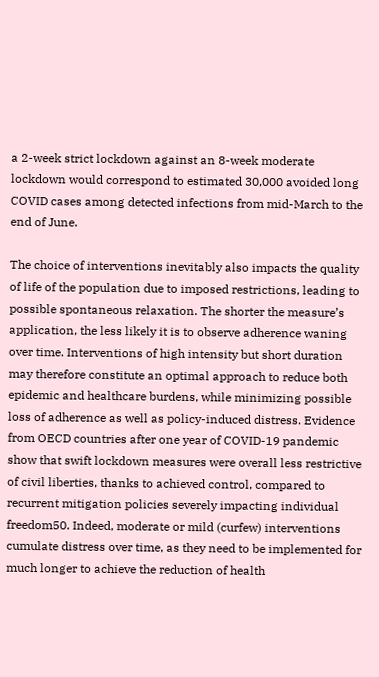a 2-week strict lockdown against an 8-week moderate lockdown would correspond to estimated 30,000 avoided long COVID cases among detected infections from mid-March to the end of June.

The choice of interventions inevitably also impacts the quality of life of the population due to imposed restrictions, leading to possible spontaneous relaxation. The shorter the measure’s application, the less likely it is to observe adherence waning over time. Interventions of high intensity but short duration may therefore constitute an optimal approach to reduce both epidemic and healthcare burdens, while minimizing possible loss of adherence as well as policy-induced distress. Evidence from OECD countries after one year of COVID-19 pandemic show that swift lockdown measures were overall less restrictive of civil liberties, thanks to achieved control, compared to recurrent mitigation policies severely impacting individual freedom50. Indeed, moderate or mild (curfew) interventions cumulate distress over time, as they need to be implemented for much longer to achieve the reduction of health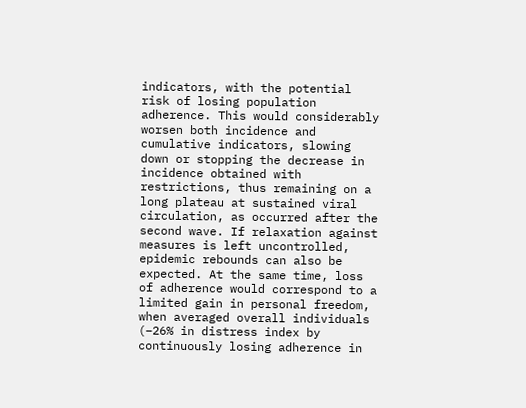indicators, with the potential risk of losing population adherence. This would considerably worsen both incidence and cumulative indicators, slowing down or stopping the decrease in incidence obtained with restrictions, thus remaining on a long plateau at sustained viral circulation, as occurred after the second wave. If relaxation against measures is left uncontrolled, epidemic rebounds can also be expected. At the same time, loss of adherence would correspond to a limited gain in personal freedom, when averaged overall individuals (−26% in distress index by continuously losing adherence in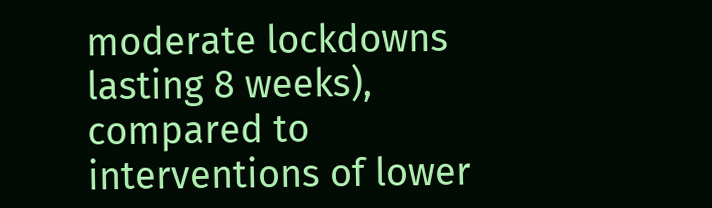moderate lockdowns lasting 8 weeks), compared to interventions of lower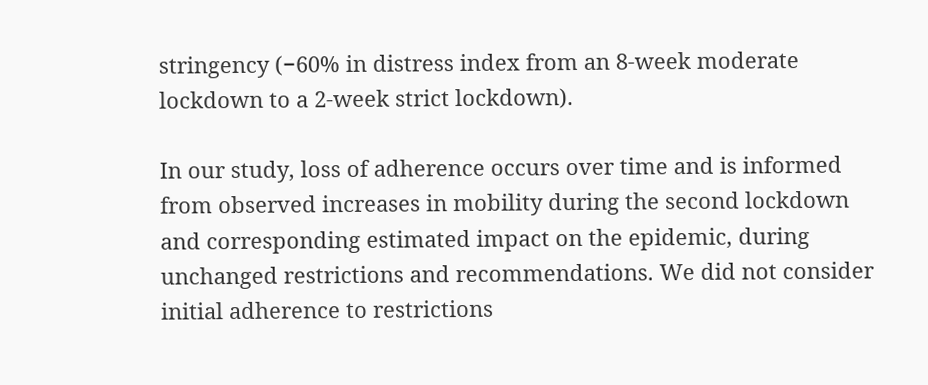stringency (−60% in distress index from an 8-week moderate lockdown to a 2-week strict lockdown).

In our study, loss of adherence occurs over time and is informed from observed increases in mobility during the second lockdown and corresponding estimated impact on the epidemic, during unchanged restrictions and recommendations. We did not consider initial adherence to restrictions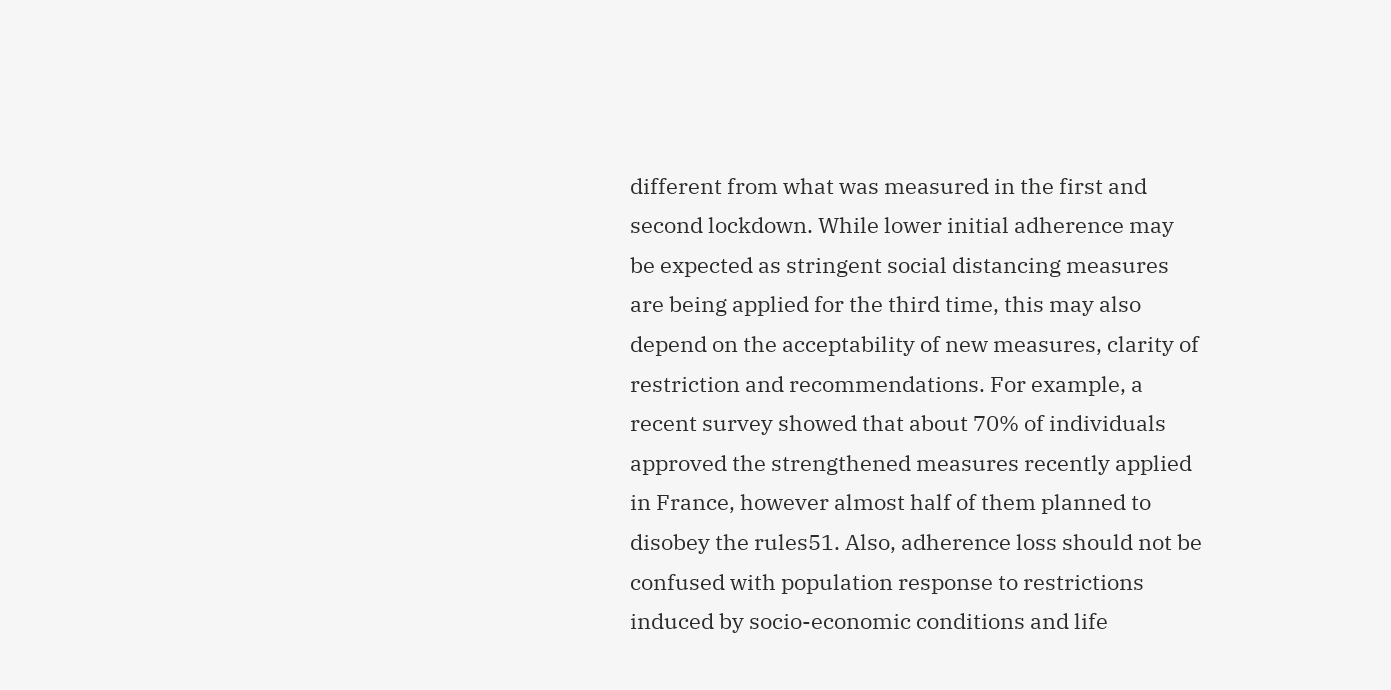different from what was measured in the first and second lockdown. While lower initial adherence may be expected as stringent social distancing measures are being applied for the third time, this may also depend on the acceptability of new measures, clarity of restriction and recommendations. For example, a recent survey showed that about 70% of individuals approved the strengthened measures recently applied in France, however almost half of them planned to disobey the rules51. Also, adherence loss should not be confused with population response to restrictions induced by socio-economic conditions and life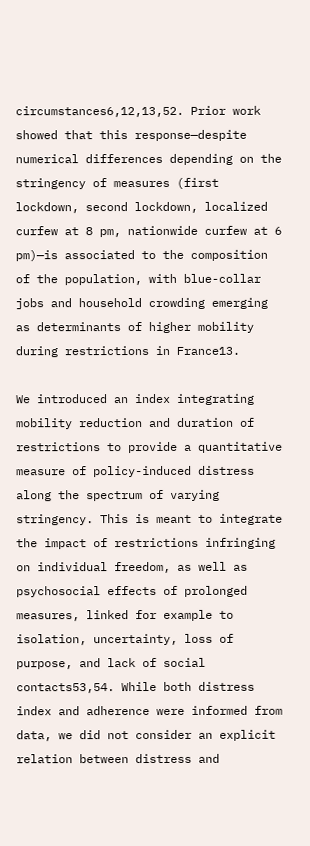circumstances6,12,13,52. Prior work showed that this response—despite numerical differences depending on the stringency of measures (first lockdown, second lockdown, localized curfew at 8 pm, nationwide curfew at 6 pm)—is associated to the composition of the population, with blue-collar jobs and household crowding emerging as determinants of higher mobility during restrictions in France13.

We introduced an index integrating mobility reduction and duration of restrictions to provide a quantitative measure of policy-induced distress along the spectrum of varying stringency. This is meant to integrate the impact of restrictions infringing on individual freedom, as well as psychosocial effects of prolonged measures, linked for example to isolation, uncertainty, loss of purpose, and lack of social contacts53,54. While both distress index and adherence were informed from data, we did not consider an explicit relation between distress and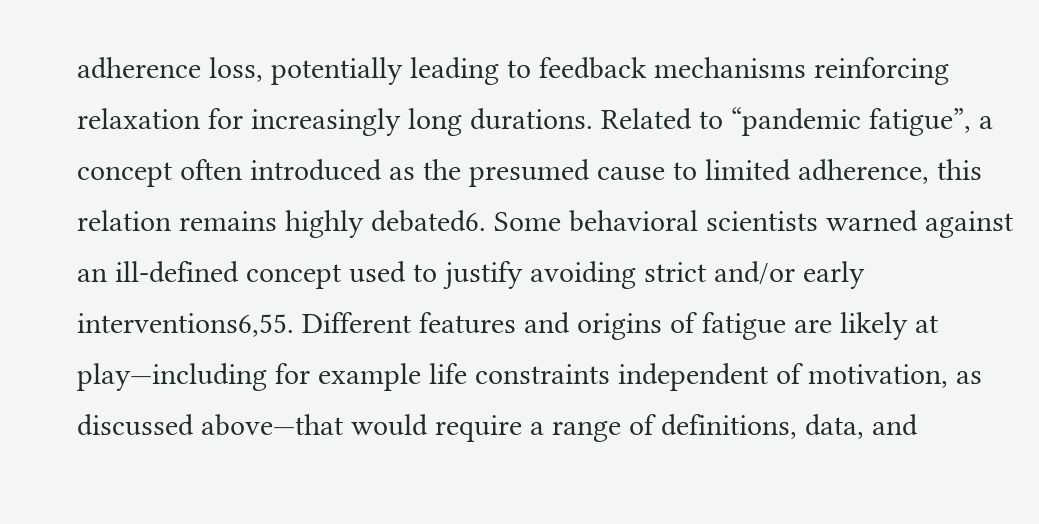adherence loss, potentially leading to feedback mechanisms reinforcing relaxation for increasingly long durations. Related to “pandemic fatigue”, a concept often introduced as the presumed cause to limited adherence, this relation remains highly debated6. Some behavioral scientists warned against an ill-defined concept used to justify avoiding strict and/or early interventions6,55. Different features and origins of fatigue are likely at play—including for example life constraints independent of motivation, as discussed above—that would require a range of definitions, data, and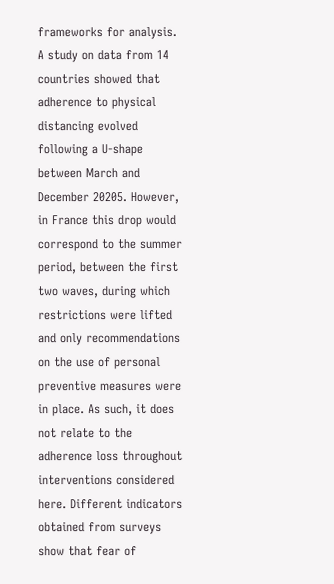frameworks for analysis. A study on data from 14 countries showed that adherence to physical distancing evolved following a U-shape between March and December 20205. However, in France this drop would correspond to the summer period, between the first two waves, during which restrictions were lifted and only recommendations on the use of personal preventive measures were in place. As such, it does not relate to the adherence loss throughout interventions considered here. Different indicators obtained from surveys show that fear of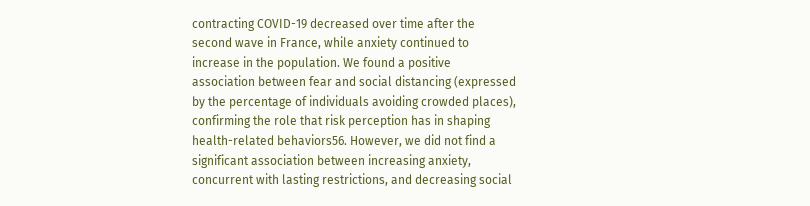contracting COVID-19 decreased over time after the second wave in France, while anxiety continued to increase in the population. We found a positive association between fear and social distancing (expressed by the percentage of individuals avoiding crowded places), confirming the role that risk perception has in shaping health-related behaviors56. However, we did not find a significant association between increasing anxiety, concurrent with lasting restrictions, and decreasing social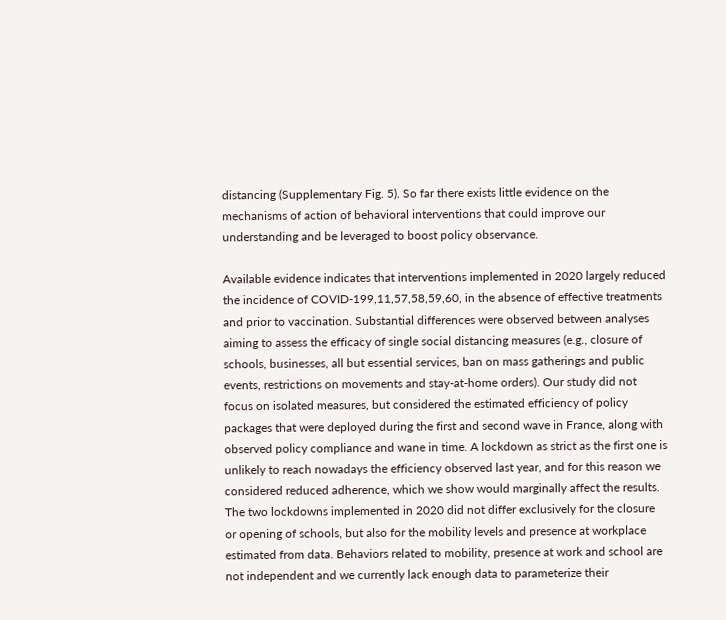distancing (Supplementary Fig. 5). So far there exists little evidence on the mechanisms of action of behavioral interventions that could improve our understanding and be leveraged to boost policy observance.

Available evidence indicates that interventions implemented in 2020 largely reduced the incidence of COVID-199,11,57,58,59,60, in the absence of effective treatments and prior to vaccination. Substantial differences were observed between analyses aiming to assess the efficacy of single social distancing measures (e.g., closure of schools, businesses, all but essential services, ban on mass gatherings and public events, restrictions on movements and stay-at-home orders). Our study did not focus on isolated measures, but considered the estimated efficiency of policy packages that were deployed during the first and second wave in France, along with observed policy compliance and wane in time. A lockdown as strict as the first one is unlikely to reach nowadays the efficiency observed last year, and for this reason we considered reduced adherence, which we show would marginally affect the results. The two lockdowns implemented in 2020 did not differ exclusively for the closure or opening of schools, but also for the mobility levels and presence at workplace estimated from data. Behaviors related to mobility, presence at work and school are not independent and we currently lack enough data to parameterize their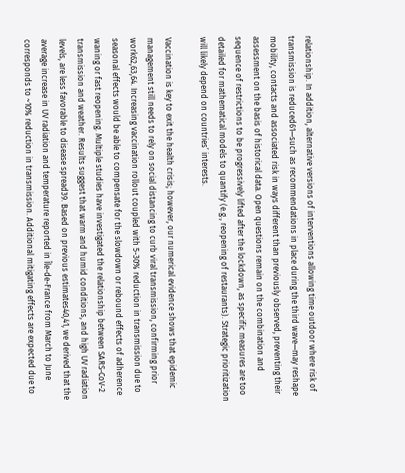relationship. In addition, alternative versions of interventions allowing time outdoor where risk of transmission is reduced61—such as recommendations in place during the third wave—may reshape mobility, contacts and associated risk in ways different than previously observed, preventing their assessment on the basis of historical data. Open questions remain on the combination and sequence of restrictions to be progressively lifted after the lockdown, as specific measures are too detailed for mathematical models to quantify (e.g., reopening of restaurants). Strategic prioritization will likely depend on countries’ interests.

Vaccination is key to exit the health crisis; however, our numerical evidence shows that epidemic management still needs to rely on social distancing to curb viral transmission, confirming prior work62,63,64. Increasing vaccination rollout coupled with 5-30% reduction in transmission due to seasonal effects would be able to compensate for the slowdown or rebound effects of adherence waning or fast reopening. Multiple studies have investigated the relationship between SARS-CoV-2 transmission and weather. Results suggest that warm and humid conditions, and high UV radiation levels, are less favorable to disease spread39. Based on previous estimates40,41, we derived that the average increase in UV radiation and temperature reported in Île-de-France from March to June corresponds to ~10% reduction in transmission. Additional mitigating effects are expected due to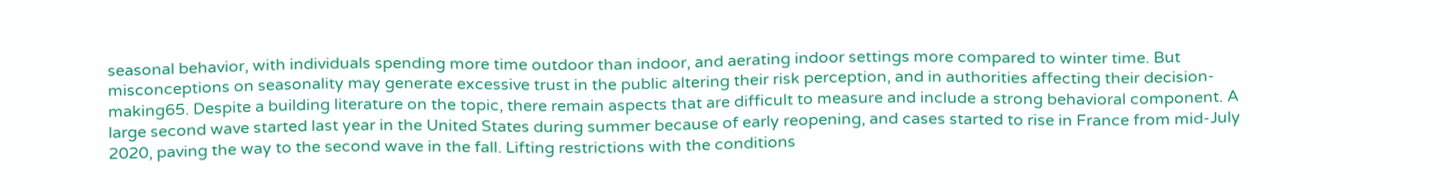seasonal behavior, with individuals spending more time outdoor than indoor, and aerating indoor settings more compared to winter time. But misconceptions on seasonality may generate excessive trust in the public altering their risk perception, and in authorities affecting their decision-making65. Despite a building literature on the topic, there remain aspects that are difficult to measure and include a strong behavioral component. A large second wave started last year in the United States during summer because of early reopening, and cases started to rise in France from mid-July 2020, paving the way to the second wave in the fall. Lifting restrictions with the conditions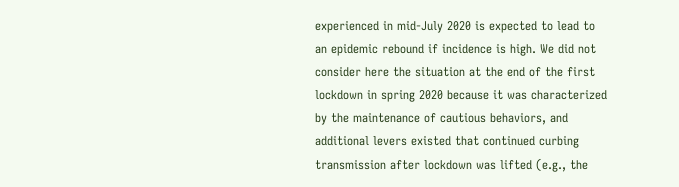experienced in mid-July 2020 is expected to lead to an epidemic rebound if incidence is high. We did not consider here the situation at the end of the first lockdown in spring 2020 because it was characterized by the maintenance of cautious behaviors, and additional levers existed that continued curbing transmission after lockdown was lifted (e.g., the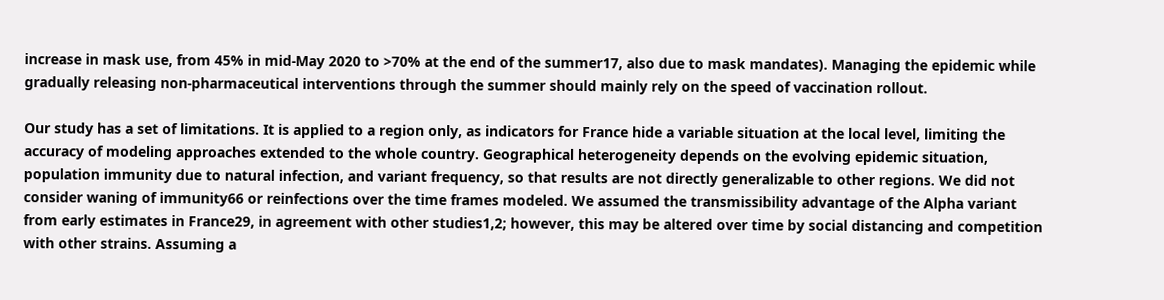increase in mask use, from 45% in mid-May 2020 to >70% at the end of the summer17, also due to mask mandates). Managing the epidemic while gradually releasing non-pharmaceutical interventions through the summer should mainly rely on the speed of vaccination rollout.

Our study has a set of limitations. It is applied to a region only, as indicators for France hide a variable situation at the local level, limiting the accuracy of modeling approaches extended to the whole country. Geographical heterogeneity depends on the evolving epidemic situation, population immunity due to natural infection, and variant frequency, so that results are not directly generalizable to other regions. We did not consider waning of immunity66 or reinfections over the time frames modeled. We assumed the transmissibility advantage of the Alpha variant from early estimates in France29, in agreement with other studies1,2; however, this may be altered over time by social distancing and competition with other strains. Assuming a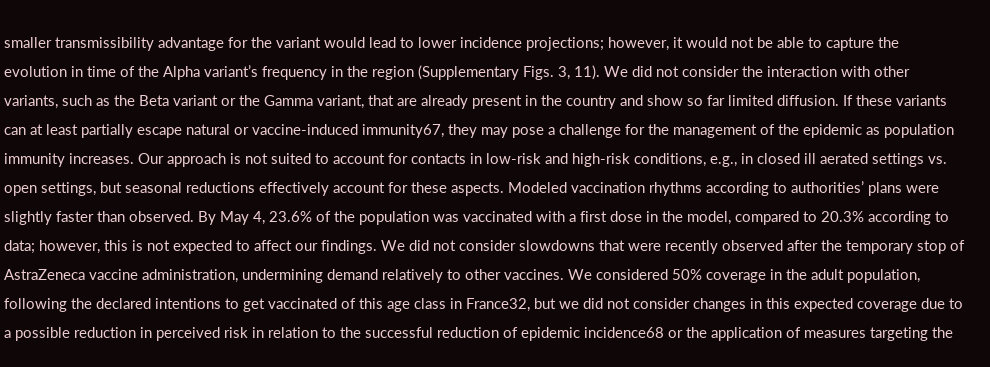smaller transmissibility advantage for the variant would lead to lower incidence projections; however, it would not be able to capture the evolution in time of the Alpha variant’s frequency in the region (Supplementary Figs. 3, 11). We did not consider the interaction with other variants, such as the Beta variant or the Gamma variant, that are already present in the country and show so far limited diffusion. If these variants can at least partially escape natural or vaccine-induced immunity67, they may pose a challenge for the management of the epidemic as population immunity increases. Our approach is not suited to account for contacts in low-risk and high-risk conditions, e.g., in closed ill aerated settings vs. open settings, but seasonal reductions effectively account for these aspects. Modeled vaccination rhythms according to authorities’ plans were slightly faster than observed. By May 4, 23.6% of the population was vaccinated with a first dose in the model, compared to 20.3% according to data; however, this is not expected to affect our findings. We did not consider slowdowns that were recently observed after the temporary stop of AstraZeneca vaccine administration, undermining demand relatively to other vaccines. We considered 50% coverage in the adult population, following the declared intentions to get vaccinated of this age class in France32, but we did not consider changes in this expected coverage due to a possible reduction in perceived risk in relation to the successful reduction of epidemic incidence68 or the application of measures targeting the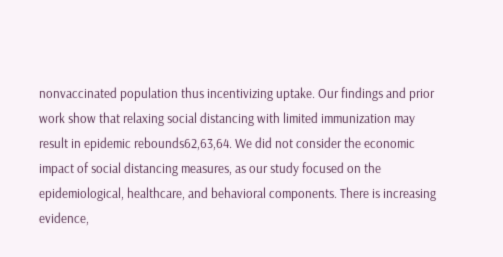nonvaccinated population thus incentivizing uptake. Our findings and prior work show that relaxing social distancing with limited immunization may result in epidemic rebounds62,63,64. We did not consider the economic impact of social distancing measures, as our study focused on the epidemiological, healthcare, and behavioral components. There is increasing evidence,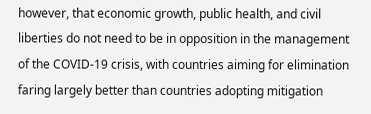however, that economic growth, public health, and civil liberties do not need to be in opposition in the management of the COVID-19 crisis, with countries aiming for elimination faring largely better than countries adopting mitigation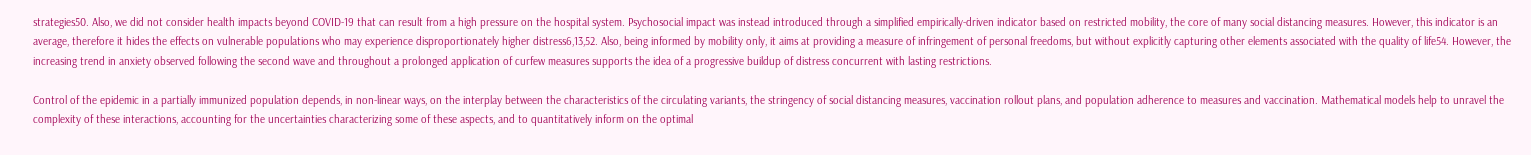strategies50. Also, we did not consider health impacts beyond COVID-19 that can result from a high pressure on the hospital system. Psychosocial impact was instead introduced through a simplified empirically-driven indicator based on restricted mobility, the core of many social distancing measures. However, this indicator is an average, therefore it hides the effects on vulnerable populations who may experience disproportionately higher distress6,13,52. Also, being informed by mobility only, it aims at providing a measure of infringement of personal freedoms, but without explicitly capturing other elements associated with the quality of life54. However, the increasing trend in anxiety observed following the second wave and throughout a prolonged application of curfew measures supports the idea of a progressive buildup of distress concurrent with lasting restrictions.

Control of the epidemic in a partially immunized population depends, in non-linear ways, on the interplay between the characteristics of the circulating variants, the stringency of social distancing measures, vaccination rollout plans, and population adherence to measures and vaccination. Mathematical models help to unravel the complexity of these interactions, accounting for the uncertainties characterizing some of these aspects, and to quantitatively inform on the optimal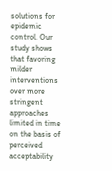solutions for epidemic control. Our study shows that favoring milder interventions over more stringent approaches limited in time on the basis of perceived acceptability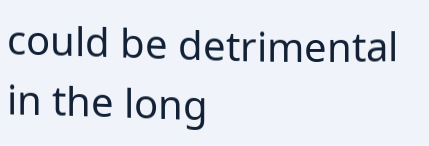could be detrimental in the long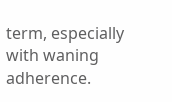term, especially with waning adherence.